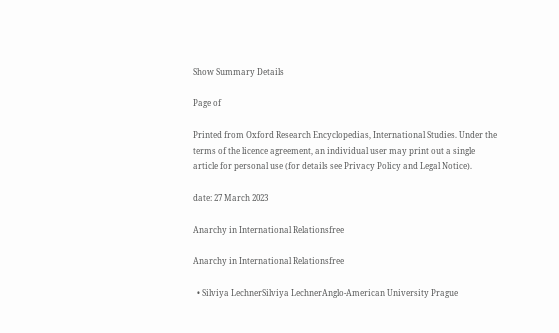Show Summary Details

Page of

Printed from Oxford Research Encyclopedias, International Studies. Under the terms of the licence agreement, an individual user may print out a single article for personal use (for details see Privacy Policy and Legal Notice).

date: 27 March 2023

Anarchy in International Relationsfree

Anarchy in International Relationsfree

  • Silviya LechnerSilviya LechnerAnglo-American University Prague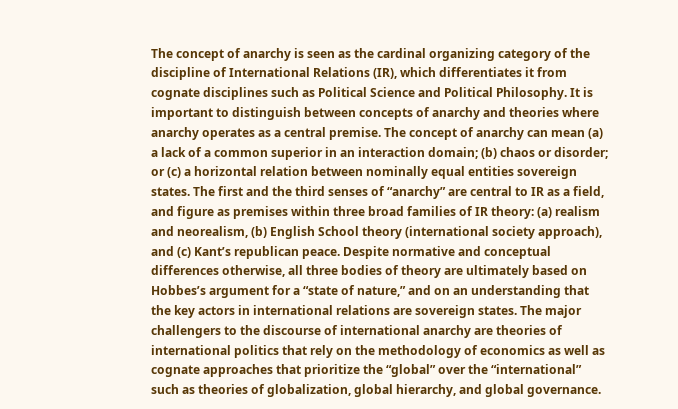The concept of anarchy is seen as the cardinal organizing category of the discipline of International Relations (IR), which differentiates it from cognate disciplines such as Political Science and Political Philosophy. It is important to distinguish between concepts of anarchy and theories where anarchy operates as a central premise. The concept of anarchy can mean (a) a lack of a common superior in an interaction domain; (b) chaos or disorder; or (c) a horizontal relation between nominally equal entities sovereign states. The first and the third senses of “anarchy” are central to IR as a field, and figure as premises within three broad families of IR theory: (a) realism and neorealism, (b) English School theory (international society approach), and (c) Kant’s republican peace. Despite normative and conceptual differences otherwise, all three bodies of theory are ultimately based on Hobbes’s argument for a “state of nature,” and on an understanding that the key actors in international relations are sovereign states. The major challengers to the discourse of international anarchy are theories of international politics that rely on the methodology of economics as well as cognate approaches that prioritize the “global” over the “international” such as theories of globalization, global hierarchy, and global governance.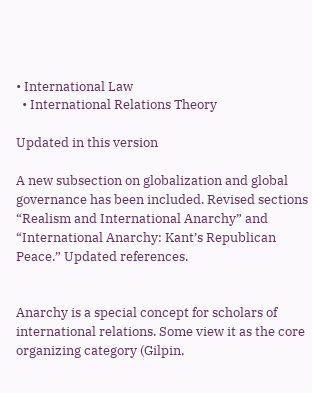• International Law
  • International Relations Theory

Updated in this version

A new subsection on globalization and global governance has been included. Revised sections “Realism and International Anarchy” and “International Anarchy: Kant’s Republican Peace.” Updated references.


Anarchy is a special concept for scholars of international relations. Some view it as the core organizing category (Gilpin,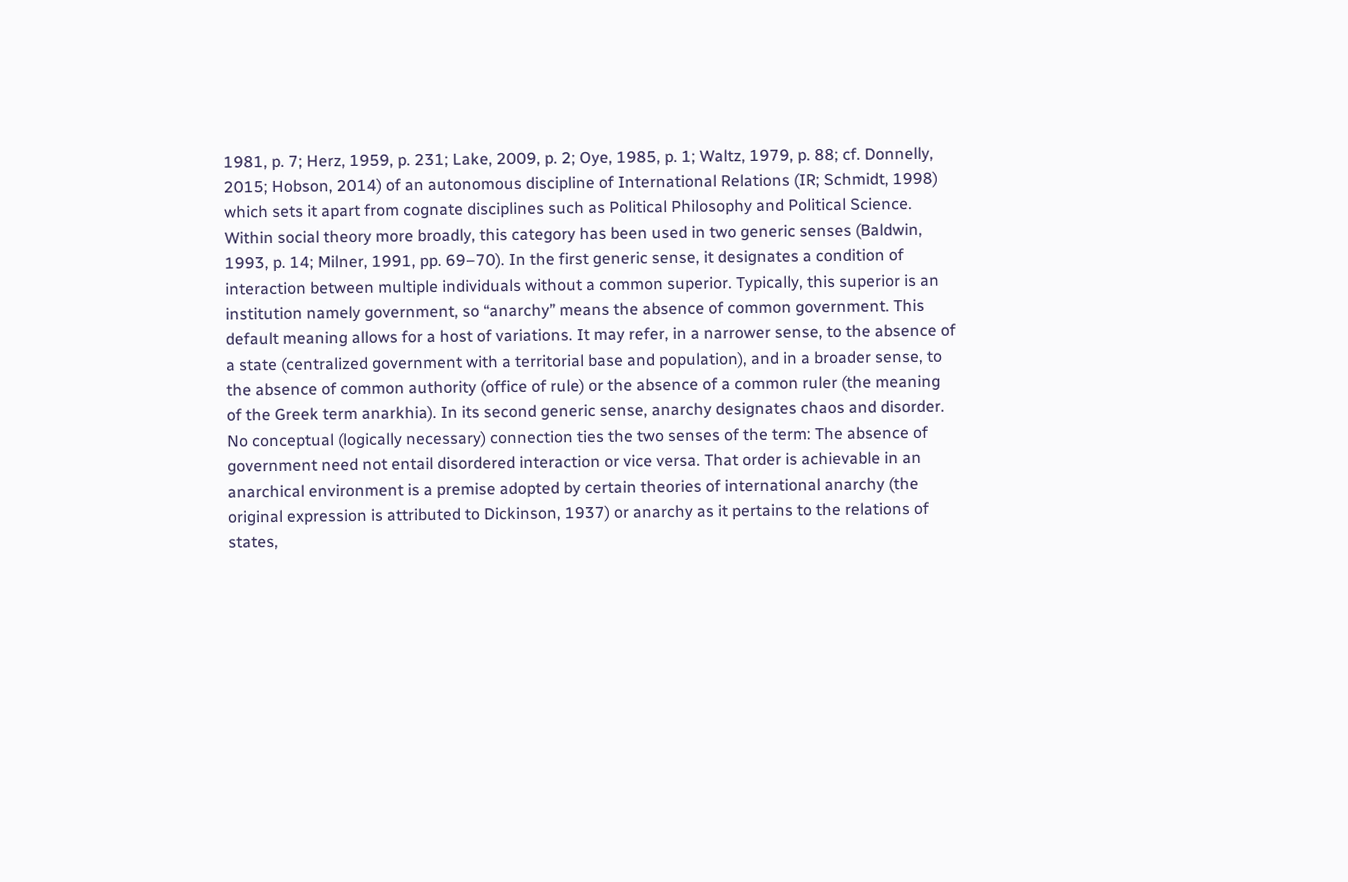1981, p. 7; Herz, 1959, p. 231; Lake, 2009, p. 2; Oye, 1985, p. 1; Waltz, 1979, p. 88; cf. Donnelly, 2015; Hobson, 2014) of an autonomous discipline of International Relations (IR; Schmidt, 1998) which sets it apart from cognate disciplines such as Political Philosophy and Political Science. Within social theory more broadly, this category has been used in two generic senses (Baldwin, 1993, p. 14; Milner, 1991, pp. 69–70). In the first generic sense, it designates a condition of interaction between multiple individuals without a common superior. Typically, this superior is an institution namely government, so “anarchy” means the absence of common government. This default meaning allows for a host of variations. It may refer, in a narrower sense, to the absence of a state (centralized government with a territorial base and population), and in a broader sense, to the absence of common authority (office of rule) or the absence of a common ruler (the meaning of the Greek term anarkhia). In its second generic sense, anarchy designates chaos and disorder. No conceptual (logically necessary) connection ties the two senses of the term: The absence of government need not entail disordered interaction or vice versa. That order is achievable in an anarchical environment is a premise adopted by certain theories of international anarchy (the original expression is attributed to Dickinson, 1937) or anarchy as it pertains to the relations of states,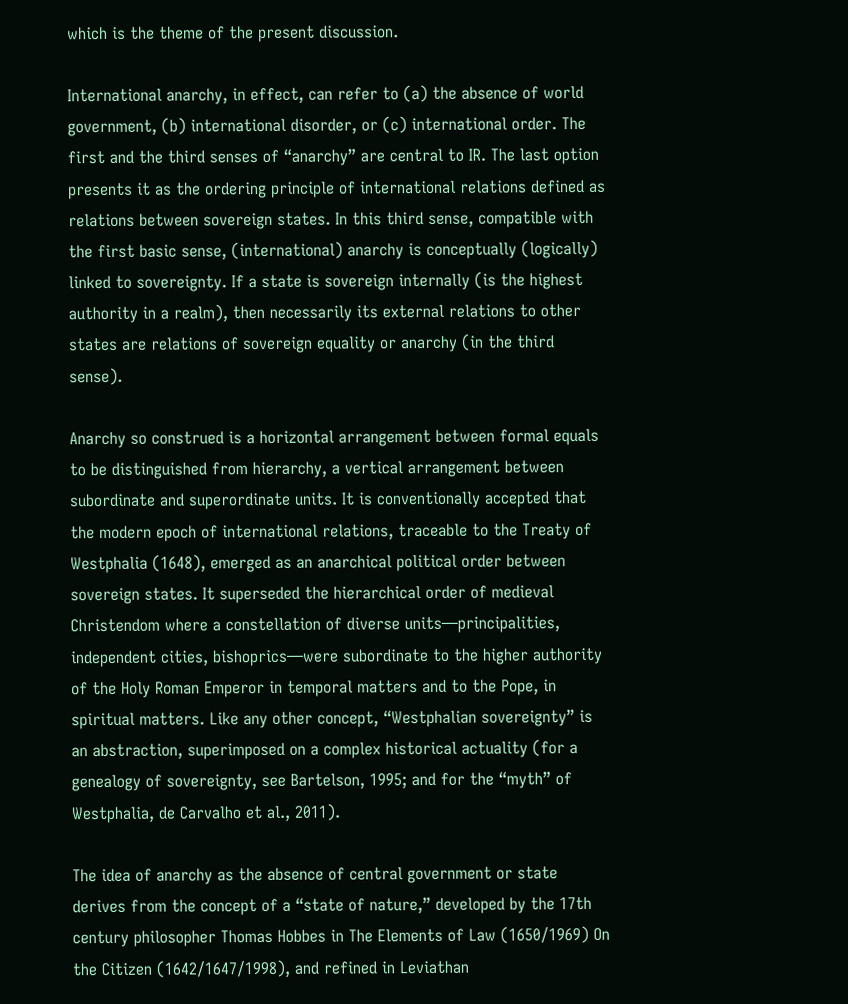which is the theme of the present discussion.

International anarchy, in effect, can refer to (a) the absence of world government, (b) international disorder, or (c) international order. The first and the third senses of “anarchy” are central to IR. The last option presents it as the ordering principle of international relations defined as relations between sovereign states. In this third sense, compatible with the first basic sense, (international) anarchy is conceptually (logically) linked to sovereignty. If a state is sovereign internally (is the highest authority in a realm), then necessarily its external relations to other states are relations of sovereign equality or anarchy (in the third sense).

Anarchy so construed is a horizontal arrangement between formal equals to be distinguished from hierarchy, a vertical arrangement between subordinate and superordinate units. It is conventionally accepted that the modern epoch of international relations, traceable to the Treaty of Westphalia (1648), emerged as an anarchical political order between sovereign states. It superseded the hierarchical order of medieval Christendom where a constellation of diverse units—principalities, independent cities, bishoprics—were subordinate to the higher authority of the Holy Roman Emperor in temporal matters and to the Pope, in spiritual matters. Like any other concept, “Westphalian sovereignty” is an abstraction, superimposed on a complex historical actuality (for a genealogy of sovereignty, see Bartelson, 1995; and for the “myth” of Westphalia, de Carvalho et al., 2011).

The idea of anarchy as the absence of central government or state derives from the concept of a “state of nature,” developed by the 17th century philosopher Thomas Hobbes in The Elements of Law (1650/1969) On the Citizen (1642/1647/1998), and refined in Leviathan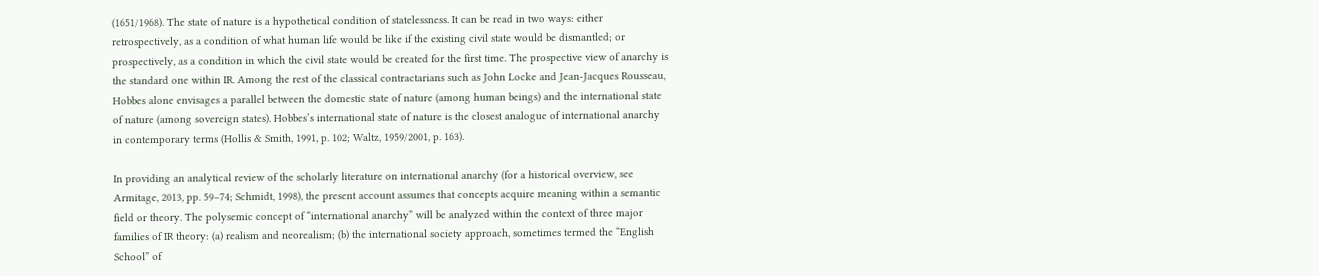(1651/1968). The state of nature is a hypothetical condition of statelessness. It can be read in two ways: either retrospectively, as a condition of what human life would be like if the existing civil state would be dismantled; or prospectively, as a condition in which the civil state would be created for the first time. The prospective view of anarchy is the standard one within IR. Among the rest of the classical contractarians such as John Locke and Jean-Jacques Rousseau, Hobbes alone envisages a parallel between the domestic state of nature (among human beings) and the international state of nature (among sovereign states). Hobbes’s international state of nature is the closest analogue of international anarchy in contemporary terms (Hollis & Smith, 1991, p. 102; Waltz, 1959/2001, p. 163).

In providing an analytical review of the scholarly literature on international anarchy (for a historical overview, see Armitage, 2013, pp. 59–74; Schmidt, 1998), the present account assumes that concepts acquire meaning within a semantic field or theory. The polysemic concept of “international anarchy” will be analyzed within the context of three major families of IR theory: (a) realism and neorealism; (b) the international society approach, sometimes termed the “English School” of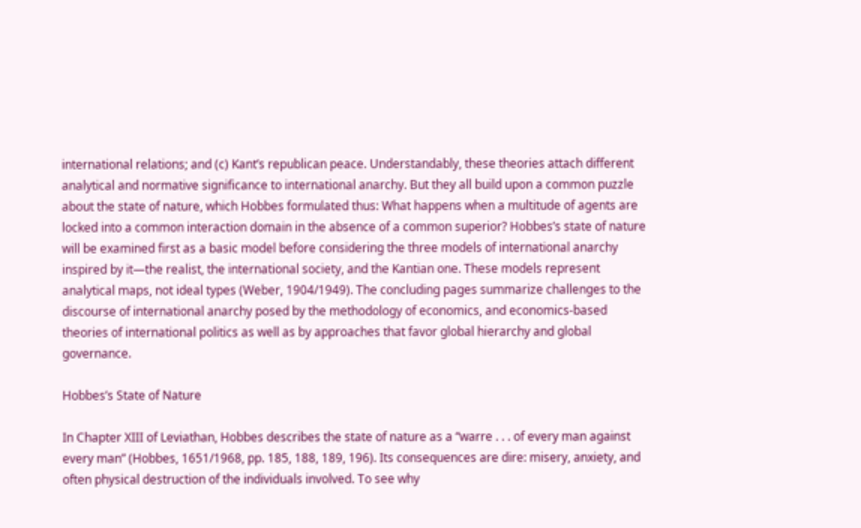international relations; and (c) Kant’s republican peace. Understandably, these theories attach different analytical and normative significance to international anarchy. But they all build upon a common puzzle about the state of nature, which Hobbes formulated thus: What happens when a multitude of agents are locked into a common interaction domain in the absence of a common superior? Hobbes’s state of nature will be examined first as a basic model before considering the three models of international anarchy inspired by it—the realist, the international society, and the Kantian one. These models represent analytical maps, not ideal types (Weber, 1904/1949). The concluding pages summarize challenges to the discourse of international anarchy posed by the methodology of economics, and economics-based theories of international politics as well as by approaches that favor global hierarchy and global governance.

Hobbes’s State of Nature

In Chapter XIII of Leviathan, Hobbes describes the state of nature as a “warre . . . of every man against every man” (Hobbes, 1651/1968, pp. 185, 188, 189, 196). Its consequences are dire: misery, anxiety, and often physical destruction of the individuals involved. To see why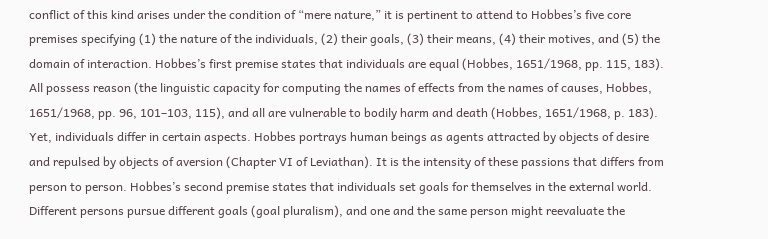conflict of this kind arises under the condition of “mere nature,” it is pertinent to attend to Hobbes’s five core premises specifying (1) the nature of the individuals, (2) their goals, (3) their means, (4) their motives, and (5) the domain of interaction. Hobbes’s first premise states that individuals are equal (Hobbes, 1651/1968, pp. 115, 183). All possess reason (the linguistic capacity for computing the names of effects from the names of causes, Hobbes, 1651/1968, pp. 96, 101–103, 115), and all are vulnerable to bodily harm and death (Hobbes, 1651/1968, p. 183). Yet, individuals differ in certain aspects. Hobbes portrays human beings as agents attracted by objects of desire and repulsed by objects of aversion (Chapter VI of Leviathan). It is the intensity of these passions that differs from person to person. Hobbes’s second premise states that individuals set goals for themselves in the external world. Different persons pursue different goals (goal pluralism), and one and the same person might reevaluate the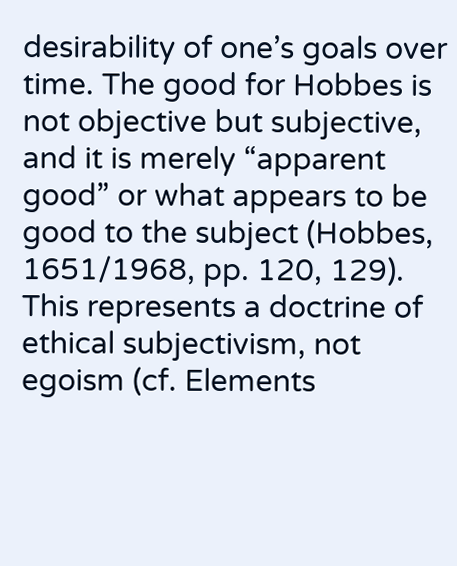desirability of one’s goals over time. The good for Hobbes is not objective but subjective, and it is merely “apparent good” or what appears to be good to the subject (Hobbes, 1651/1968, pp. 120, 129). This represents a doctrine of ethical subjectivism, not egoism (cf. Elements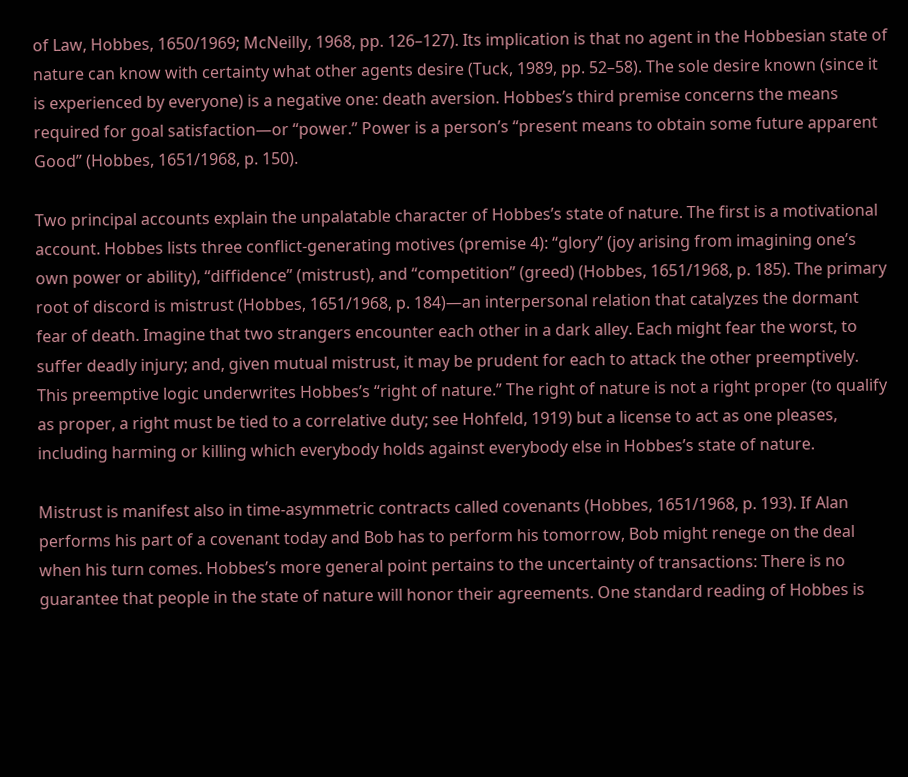of Law, Hobbes, 1650/1969; McNeilly, 1968, pp. 126–127). Its implication is that no agent in the Hobbesian state of nature can know with certainty what other agents desire (Tuck, 1989, pp. 52–58). The sole desire known (since it is experienced by everyone) is a negative one: death aversion. Hobbes’s third premise concerns the means required for goal satisfaction—or “power.” Power is a person’s “present means to obtain some future apparent Good” (Hobbes, 1651/1968, p. 150).

Two principal accounts explain the unpalatable character of Hobbes’s state of nature. The first is a motivational account. Hobbes lists three conflict-generating motives (premise 4): “glory” (joy arising from imagining one’s own power or ability), “diffidence” (mistrust), and “competition” (greed) (Hobbes, 1651/1968, p. 185). The primary root of discord is mistrust (Hobbes, 1651/1968, p. 184)—an interpersonal relation that catalyzes the dormant fear of death. Imagine that two strangers encounter each other in a dark alley. Each might fear the worst, to suffer deadly injury; and, given mutual mistrust, it may be prudent for each to attack the other preemptively. This preemptive logic underwrites Hobbes’s “right of nature.” The right of nature is not a right proper (to qualify as proper, a right must be tied to a correlative duty; see Hohfeld, 1919) but a license to act as one pleases, including harming or killing which everybody holds against everybody else in Hobbes’s state of nature.

Mistrust is manifest also in time-asymmetric contracts called covenants (Hobbes, 1651/1968, p. 193). If Alan performs his part of a covenant today and Bob has to perform his tomorrow, Bob might renege on the deal when his turn comes. Hobbes’s more general point pertains to the uncertainty of transactions: There is no guarantee that people in the state of nature will honor their agreements. One standard reading of Hobbes is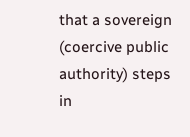that a sovereign (coercive public authority) steps in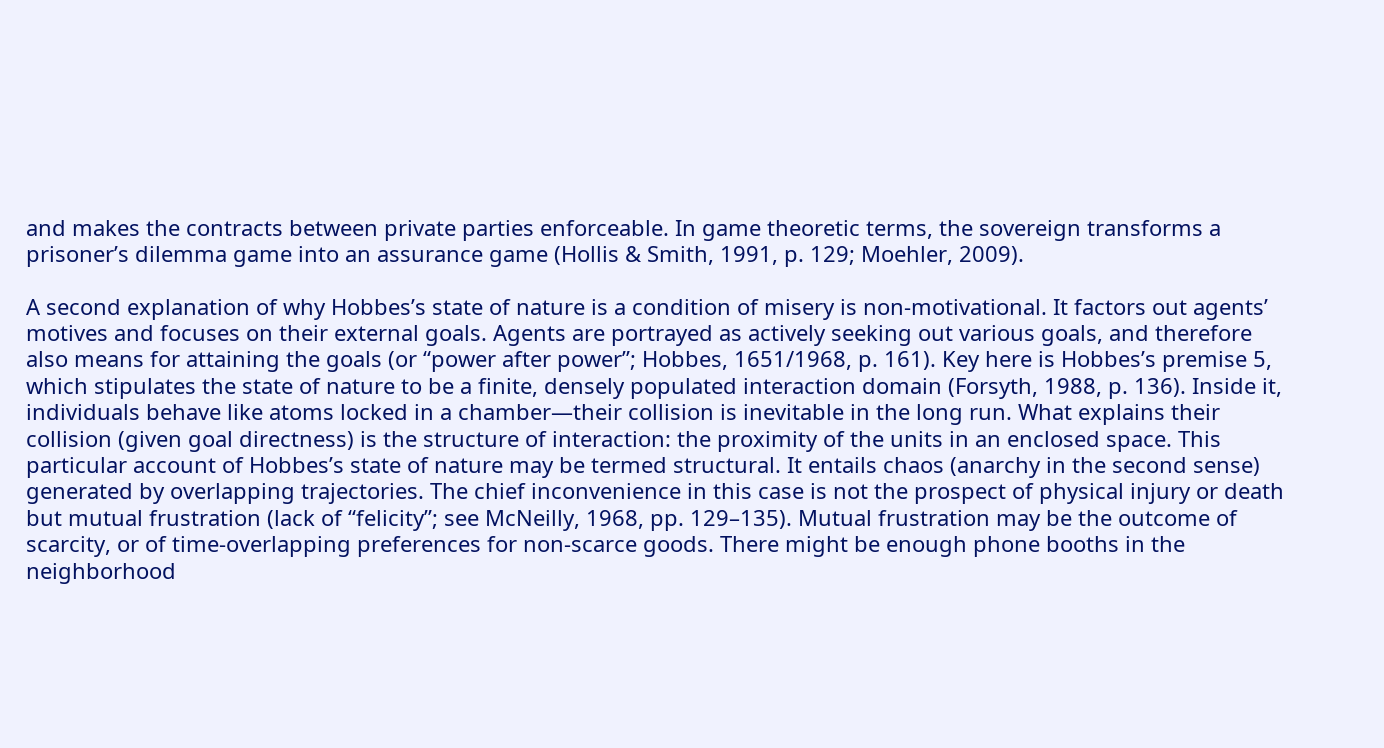and makes the contracts between private parties enforceable. In game theoretic terms, the sovereign transforms a prisoner’s dilemma game into an assurance game (Hollis & Smith, 1991, p. 129; Moehler, 2009).

A second explanation of why Hobbes’s state of nature is a condition of misery is non-motivational. It factors out agents’ motives and focuses on their external goals. Agents are portrayed as actively seeking out various goals, and therefore also means for attaining the goals (or “power after power”; Hobbes, 1651/1968, p. 161). Key here is Hobbes’s premise 5, which stipulates the state of nature to be a finite, densely populated interaction domain (Forsyth, 1988, p. 136). Inside it, individuals behave like atoms locked in a chamber—their collision is inevitable in the long run. What explains their collision (given goal directness) is the structure of interaction: the proximity of the units in an enclosed space. This particular account of Hobbes’s state of nature may be termed structural. It entails chaos (anarchy in the second sense) generated by overlapping trajectories. The chief inconvenience in this case is not the prospect of physical injury or death but mutual frustration (lack of “felicity”; see McNeilly, 1968, pp. 129–135). Mutual frustration may be the outcome of scarcity, or of time-overlapping preferences for non-scarce goods. There might be enough phone booths in the neighborhood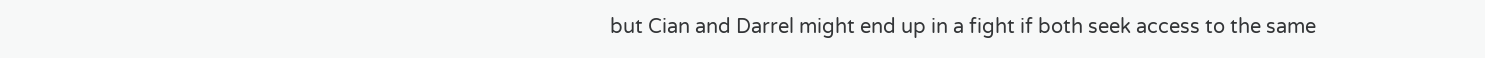but Cian and Darrel might end up in a fight if both seek access to the same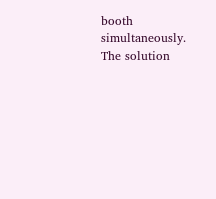booth simultaneously. The solution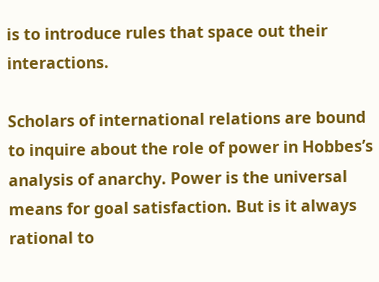is to introduce rules that space out their interactions.

Scholars of international relations are bound to inquire about the role of power in Hobbes’s analysis of anarchy. Power is the universal means for goal satisfaction. But is it always rational to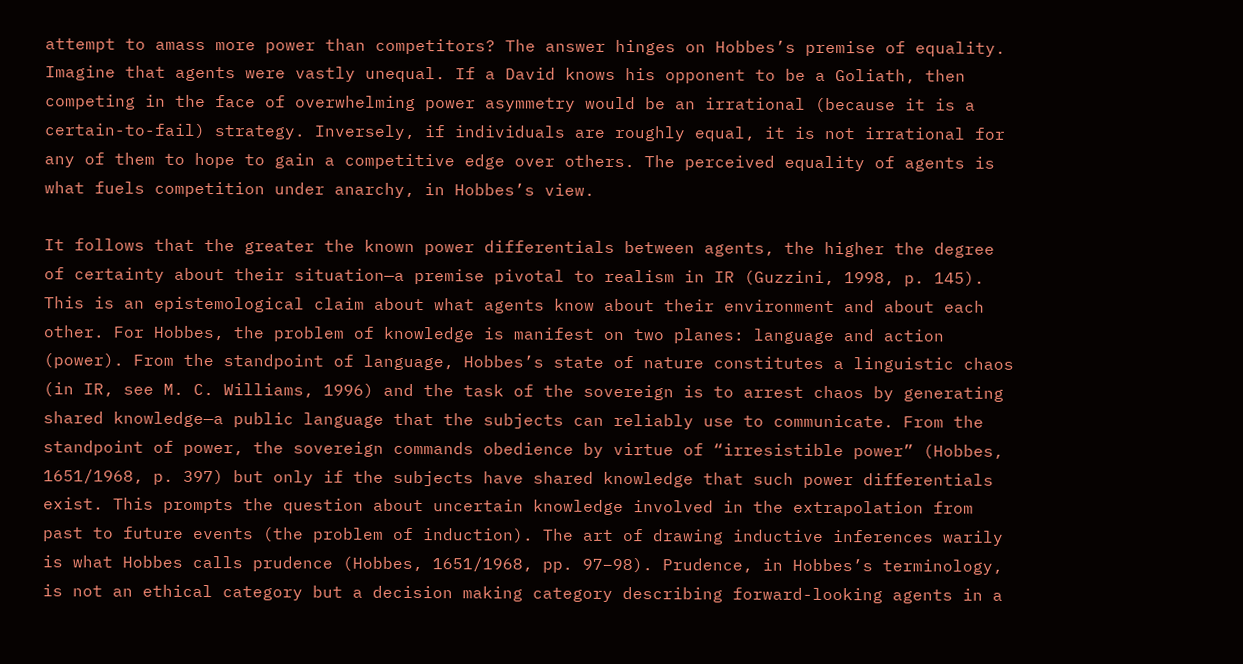attempt to amass more power than competitors? The answer hinges on Hobbes’s premise of equality. Imagine that agents were vastly unequal. If a David knows his opponent to be a Goliath, then competing in the face of overwhelming power asymmetry would be an irrational (because it is a certain-to-fail) strategy. Inversely, if individuals are roughly equal, it is not irrational for any of them to hope to gain a competitive edge over others. The perceived equality of agents is what fuels competition under anarchy, in Hobbes’s view.

It follows that the greater the known power differentials between agents, the higher the degree of certainty about their situation—a premise pivotal to realism in IR (Guzzini, 1998, p. 145). This is an epistemological claim about what agents know about their environment and about each other. For Hobbes, the problem of knowledge is manifest on two planes: language and action (power). From the standpoint of language, Hobbes’s state of nature constitutes a linguistic chaos (in IR, see M. C. Williams, 1996) and the task of the sovereign is to arrest chaos by generating shared knowledge—a public language that the subjects can reliably use to communicate. From the standpoint of power, the sovereign commands obedience by virtue of “irresistible power” (Hobbes, 1651/1968, p. 397) but only if the subjects have shared knowledge that such power differentials exist. This prompts the question about uncertain knowledge involved in the extrapolation from past to future events (the problem of induction). The art of drawing inductive inferences warily is what Hobbes calls prudence (Hobbes, 1651/1968, pp. 97–98). Prudence, in Hobbes’s terminology, is not an ethical category but a decision making category describing forward-looking agents in a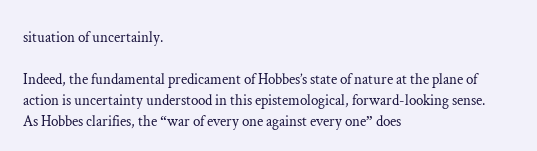situation of uncertainly.

Indeed, the fundamental predicament of Hobbes’s state of nature at the plane of action is uncertainty understood in this epistemological, forward-looking sense. As Hobbes clarifies, the “war of every one against every one” does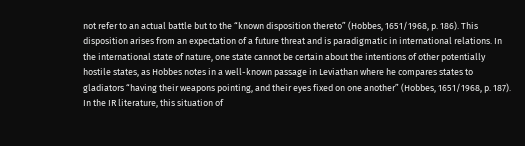not refer to an actual battle but to the “known disposition thereto” (Hobbes, 1651/1968, p. 186). This disposition arises from an expectation of a future threat and is paradigmatic in international relations. In the international state of nature, one state cannot be certain about the intentions of other potentially hostile states, as Hobbes notes in a well-known passage in Leviathan where he compares states to gladiators “having their weapons pointing, and their eyes fixed on one another” (Hobbes, 1651/1968, p. 187). In the IR literature, this situation of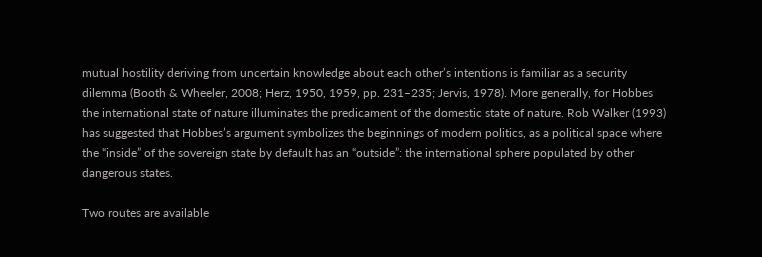mutual hostility deriving from uncertain knowledge about each other’s intentions is familiar as a security dilemma (Booth & Wheeler, 2008; Herz, 1950, 1959, pp. 231–235; Jervis, 1978). More generally, for Hobbes the international state of nature illuminates the predicament of the domestic state of nature. Rob Walker (1993) has suggested that Hobbes’s argument symbolizes the beginnings of modern politics, as a political space where the “inside” of the sovereign state by default has an “outside”: the international sphere populated by other dangerous states.

Two routes are available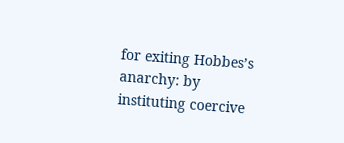for exiting Hobbes’s anarchy: by instituting coercive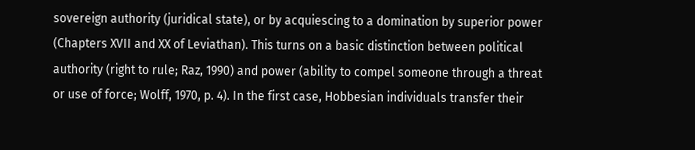sovereign authority (juridical state), or by acquiescing to a domination by superior power (Chapters XVII and XX of Leviathan). This turns on a basic distinction between political authority (right to rule; Raz, 1990) and power (ability to compel someone through a threat or use of force; Wolff, 1970, p. 4). In the first case, Hobbesian individuals transfer their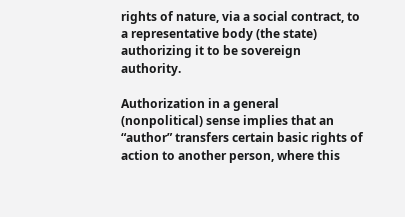rights of nature, via a social contract, to a representative body (the state) authorizing it to be sovereign authority.

Authorization in a general (nonpolitical) sense implies that an “author” transfers certain basic rights of action to another person, where this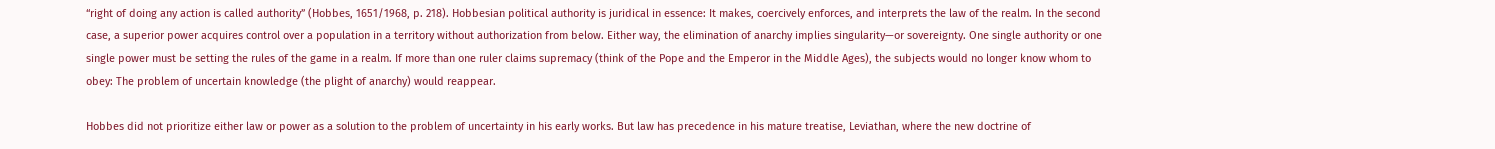“right of doing any action is called authority” (Hobbes, 1651/1968, p. 218). Hobbesian political authority is juridical in essence: It makes, coercively enforces, and interprets the law of the realm. In the second case, a superior power acquires control over a population in a territory without authorization from below. Either way, the elimination of anarchy implies singularity—or sovereignty. One single authority or one single power must be setting the rules of the game in a realm. If more than one ruler claims supremacy (think of the Pope and the Emperor in the Middle Ages), the subjects would no longer know whom to obey: The problem of uncertain knowledge (the plight of anarchy) would reappear.

Hobbes did not prioritize either law or power as a solution to the problem of uncertainty in his early works. But law has precedence in his mature treatise, Leviathan, where the new doctrine of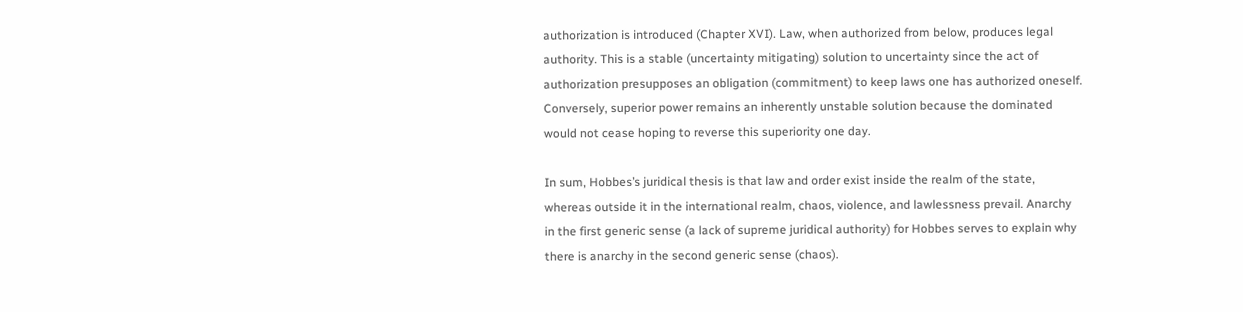authorization is introduced (Chapter XVI). Law, when authorized from below, produces legal authority. This is a stable (uncertainty mitigating) solution to uncertainty since the act of authorization presupposes an obligation (commitment) to keep laws one has authorized oneself. Conversely, superior power remains an inherently unstable solution because the dominated would not cease hoping to reverse this superiority one day.

In sum, Hobbes’s juridical thesis is that law and order exist inside the realm of the state, whereas outside it in the international realm, chaos, violence, and lawlessness prevail. Anarchy in the first generic sense (a lack of supreme juridical authority) for Hobbes serves to explain why there is anarchy in the second generic sense (chaos).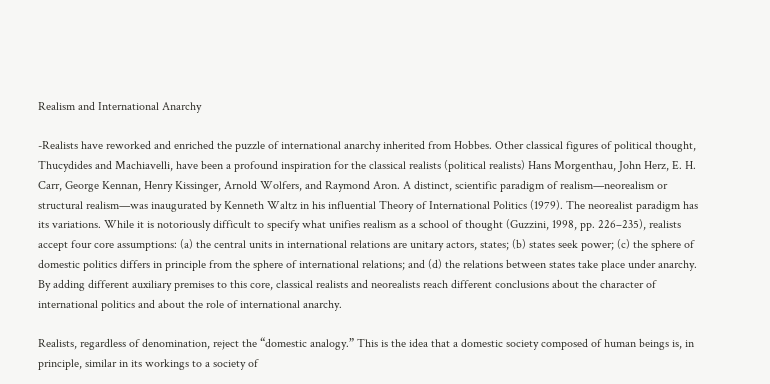Realism and International Anarchy

-Realists have reworked and enriched the puzzle of international anarchy inherited from Hobbes. Other classical figures of political thought, Thucydides and Machiavelli, have been a profound inspiration for the classical realists (political realists) Hans Morgenthau, John Herz, E. H. Carr, George Kennan, Henry Kissinger, Arnold Wolfers, and Raymond Aron. A distinct, scientific paradigm of realism—neorealism or structural realism—was inaugurated by Kenneth Waltz in his influential Theory of International Politics (1979). The neorealist paradigm has its variations. While it is notoriously difficult to specify what unifies realism as a school of thought (Guzzini, 1998, pp. 226–235), realists accept four core assumptions: (a) the central units in international relations are unitary actors, states; (b) states seek power; (c) the sphere of domestic politics differs in principle from the sphere of international relations; and (d) the relations between states take place under anarchy. By adding different auxiliary premises to this core, classical realists and neorealists reach different conclusions about the character of international politics and about the role of international anarchy.

Realists, regardless of denomination, reject the “domestic analogy.” This is the idea that a domestic society composed of human beings is, in principle, similar in its workings to a society of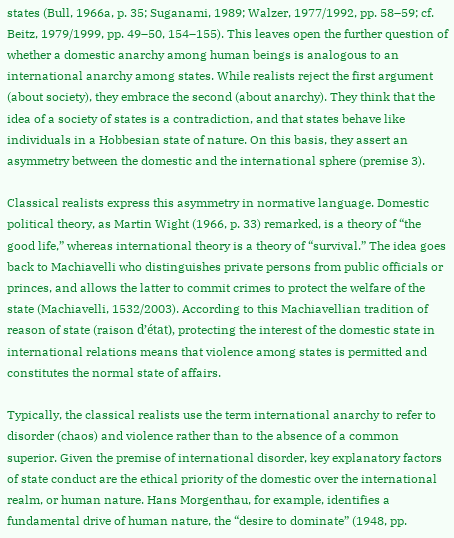states (Bull, 1966a, p. 35; Suganami, 1989; Walzer, 1977/1992, pp. 58–59; cf. Beitz, 1979/1999, pp. 49–50, 154–155). This leaves open the further question of whether a domestic anarchy among human beings is analogous to an international anarchy among states. While realists reject the first argument (about society), they embrace the second (about anarchy). They think that the idea of a society of states is a contradiction, and that states behave like individuals in a Hobbesian state of nature. On this basis, they assert an asymmetry between the domestic and the international sphere (premise 3).

Classical realists express this asymmetry in normative language. Domestic political theory, as Martin Wight (1966, p. 33) remarked, is a theory of “the good life,” whereas international theory is a theory of “survival.” The idea goes back to Machiavelli who distinguishes private persons from public officials or princes, and allows the latter to commit crimes to protect the welfare of the state (Machiavelli, 1532/2003). According to this Machiavellian tradition of reason of state (raison d’état), protecting the interest of the domestic state in international relations means that violence among states is permitted and constitutes the normal state of affairs.

Typically, the classical realists use the term international anarchy to refer to disorder (chaos) and violence rather than to the absence of a common superior. Given the premise of international disorder, key explanatory factors of state conduct are the ethical priority of the domestic over the international realm, or human nature. Hans Morgenthau, for example, identifies a fundamental drive of human nature, the “desire to dominate” (1948, pp.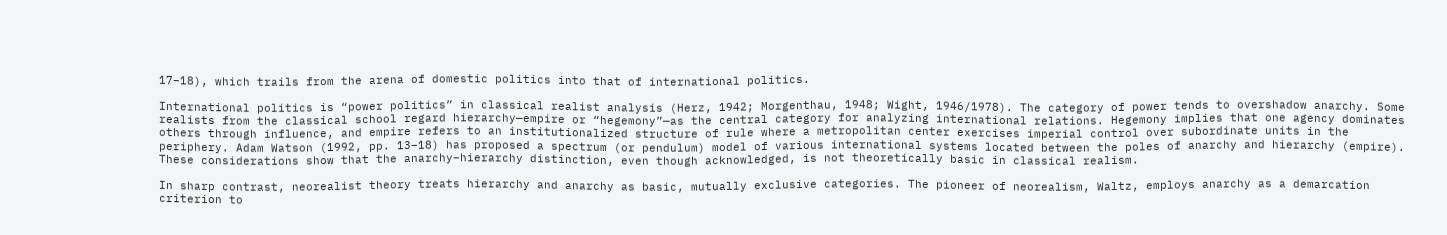17–18), which trails from the arena of domestic politics into that of international politics.

International politics is “power politics” in classical realist analysis (Herz, 1942; Morgenthau, 1948; Wight, 1946/1978). The category of power tends to overshadow anarchy. Some realists from the classical school regard hierarchy—empire or “hegemony”—as the central category for analyzing international relations. Hegemony implies that one agency dominates others through influence, and empire refers to an institutionalized structure of rule where a metropolitan center exercises imperial control over subordinate units in the periphery. Adam Watson (1992, pp. 13–18) has proposed a spectrum (or pendulum) model of various international systems located between the poles of anarchy and hierarchy (empire). These considerations show that the anarchy–hierarchy distinction, even though acknowledged, is not theoretically basic in classical realism.

In sharp contrast, neorealist theory treats hierarchy and anarchy as basic, mutually exclusive categories. The pioneer of neorealism, Waltz, employs anarchy as a demarcation criterion to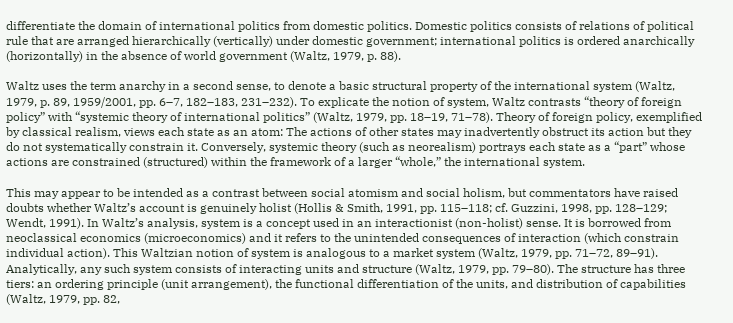differentiate the domain of international politics from domestic politics. Domestic politics consists of relations of political rule that are arranged hierarchically (vertically) under domestic government; international politics is ordered anarchically (horizontally) in the absence of world government (Waltz, 1979, p. 88).

Waltz uses the term anarchy in a second sense, to denote a basic structural property of the international system (Waltz, 1979, p. 89, 1959/2001, pp. 6–7, 182–183, 231–232). To explicate the notion of system, Waltz contrasts “theory of foreign policy” with “systemic theory of international politics” (Waltz, 1979, pp. 18–19, 71–78). Theory of foreign policy, exemplified by classical realism, views each state as an atom: The actions of other states may inadvertently obstruct its action but they do not systematically constrain it. Conversely, systemic theory (such as neorealism) portrays each state as a “part” whose actions are constrained (structured) within the framework of a larger “whole,” the international system.

This may appear to be intended as a contrast between social atomism and social holism, but commentators have raised doubts whether Waltz’s account is genuinely holist (Hollis & Smith, 1991, pp. 115–118; cf. Guzzini, 1998, pp. 128–129; Wendt, 1991). In Waltz’s analysis, system is a concept used in an interactionist (non-holist) sense. It is borrowed from neoclassical economics (microeconomics) and it refers to the unintended consequences of interaction (which constrain individual action). This Waltzian notion of system is analogous to a market system (Waltz, 1979, pp. 71–72, 89–91). Analytically, any such system consists of interacting units and structure (Waltz, 1979, pp. 79–80). The structure has three tiers: an ordering principle (unit arrangement), the functional differentiation of the units, and distribution of capabilities (Waltz, 1979, pp. 82,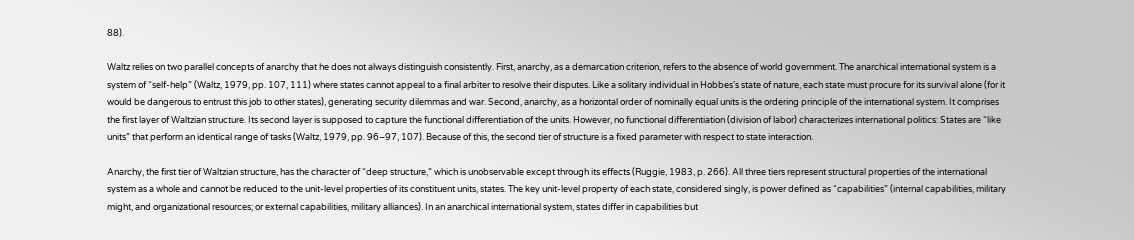88).

Waltz relies on two parallel concepts of anarchy that he does not always distinguish consistently. First, anarchy, as a demarcation criterion, refers to the absence of world government. The anarchical international system is a system of “self-help” (Waltz, 1979, pp. 107, 111) where states cannot appeal to a final arbiter to resolve their disputes. Like a solitary individual in Hobbes’s state of nature, each state must procure for its survival alone (for it would be dangerous to entrust this job to other states), generating security dilemmas and war. Second, anarchy, as a horizontal order of nominally equal units is the ordering principle of the international system. It comprises the first layer of Waltzian structure. Its second layer is supposed to capture the functional differentiation of the units. However, no functional differentiation (division of labor) characterizes international politics: States are “like units” that perform an identical range of tasks (Waltz, 1979, pp. 96–97, 107). Because of this, the second tier of structure is a fixed parameter with respect to state interaction.

Anarchy, the first tier of Waltzian structure, has the character of “deep structure,” which is unobservable except through its effects (Ruggie, 1983, p. 266). All three tiers represent structural properties of the international system as a whole and cannot be reduced to the unit-level properties of its constituent units, states. The key unit-level property of each state, considered singly, is power defined as “capabilities” (internal capabilities, military might, and organizational resources; or external capabilities, military alliances). In an anarchical international system, states differ in capabilities but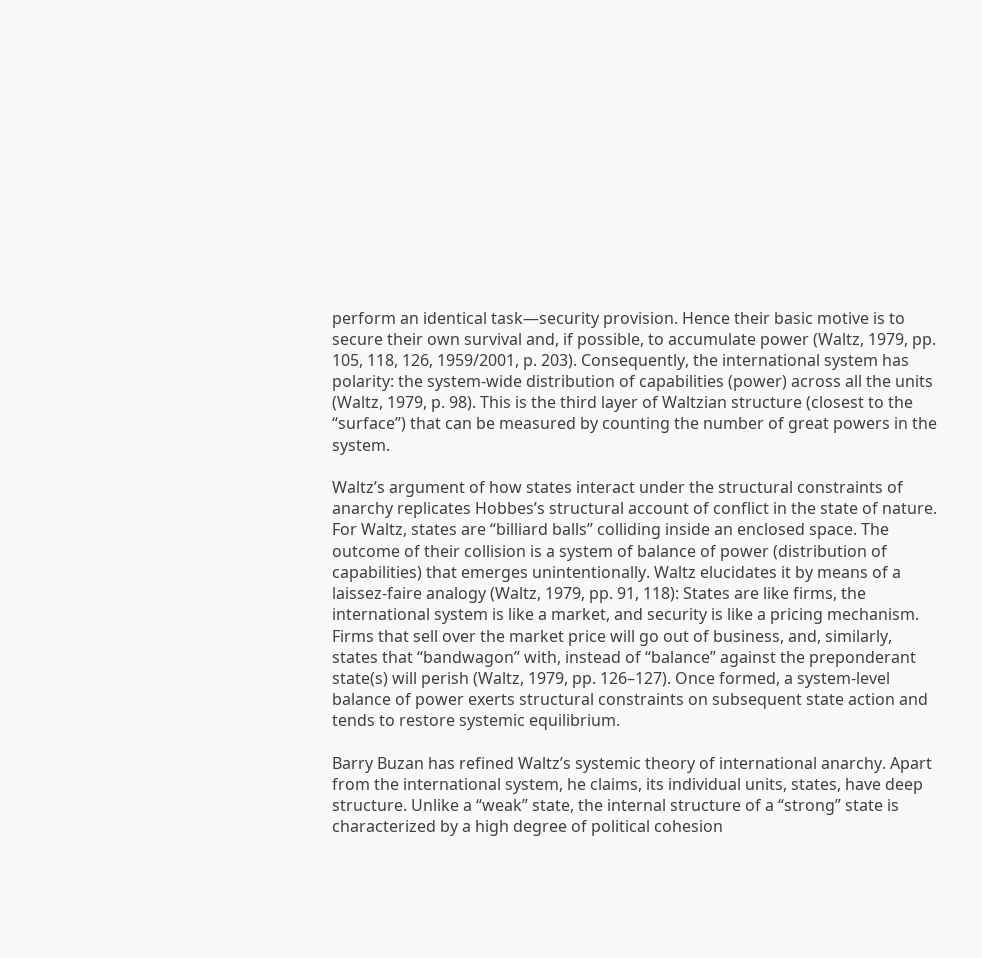perform an identical task—security provision. Hence their basic motive is to secure their own survival and, if possible, to accumulate power (Waltz, 1979, pp. 105, 118, 126, 1959/2001, p. 203). Consequently, the international system has polarity: the system-wide distribution of capabilities (power) across all the units (Waltz, 1979, p. 98). This is the third layer of Waltzian structure (closest to the “surface”) that can be measured by counting the number of great powers in the system.

Waltz’s argument of how states interact under the structural constraints of anarchy replicates Hobbes’s structural account of conflict in the state of nature. For Waltz, states are “billiard balls” colliding inside an enclosed space. The outcome of their collision is a system of balance of power (distribution of capabilities) that emerges unintentionally. Waltz elucidates it by means of a laissez-faire analogy (Waltz, 1979, pp. 91, 118): States are like firms, the international system is like a market, and security is like a pricing mechanism. Firms that sell over the market price will go out of business, and, similarly, states that “bandwagon” with, instead of “balance” against the preponderant state(s) will perish (Waltz, 1979, pp. 126–127). Once formed, a system-level balance of power exerts structural constraints on subsequent state action and tends to restore systemic equilibrium.

Barry Buzan has refined Waltz’s systemic theory of international anarchy. Apart from the international system, he claims, its individual units, states, have deep structure. Unlike a “weak” state, the internal structure of a “strong” state is characterized by a high degree of political cohesion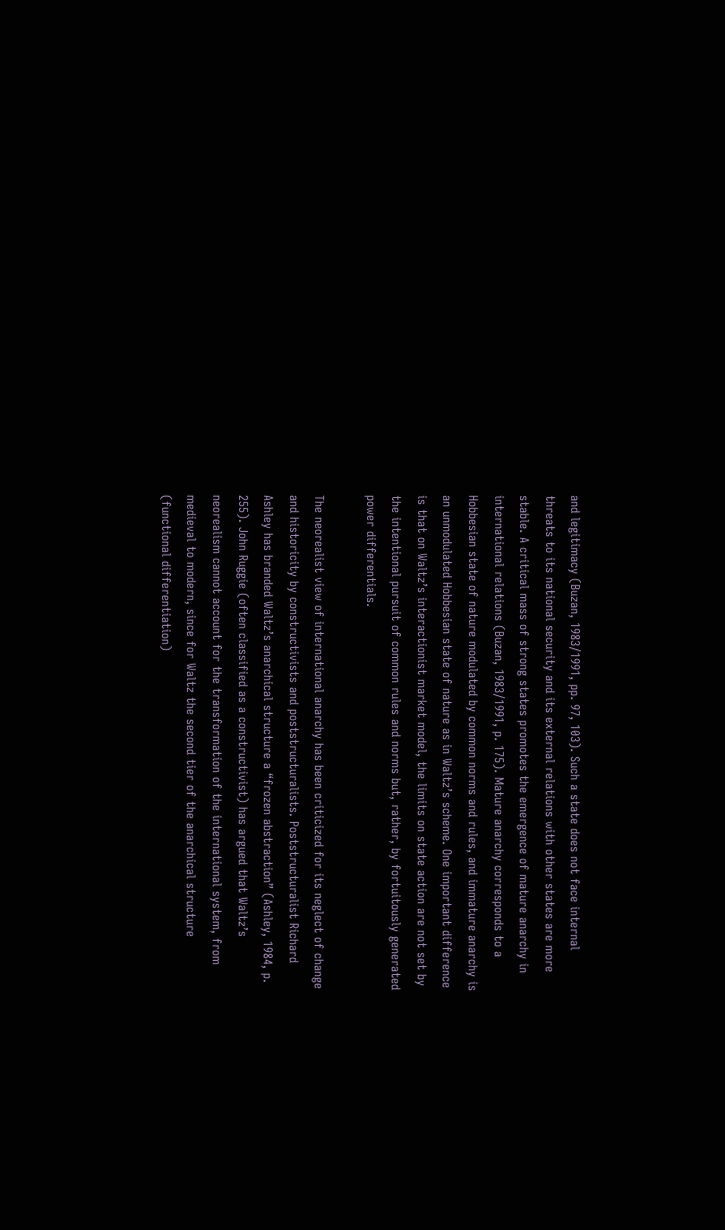and legitimacy (Buzan, 1983/1991, pp. 97, 103). Such a state does not face internal threats to its national security and its external relations with other states are more stable. A critical mass of strong states promotes the emergence of mature anarchy in international relations (Buzan, 1983/1991, p. 175). Mature anarchy corresponds to a Hobbesian state of nature modulated by common norms and rules, and immature anarchy is an unmodulated Hobbesian state of nature as in Waltz’s scheme. One important difference is that on Waltz’s interactionist market model, the limits on state action are not set by the intentional pursuit of common rules and norms but, rather, by fortuitously generated power differentials.

The neorealist view of international anarchy has been criticized for its neglect of change and historicity by constructivists and poststructuralists. Poststructuralist Richard Ashley has branded Waltz’s anarchical structure a “frozen abstraction” (Ashley, 1984, p. 255). John Ruggie (often classified as a constructivist) has argued that Waltz’s neorealism cannot account for the transformation of the international system, from medieval to modern, since for Waltz the second tier of the anarchical structure (functional differentiation)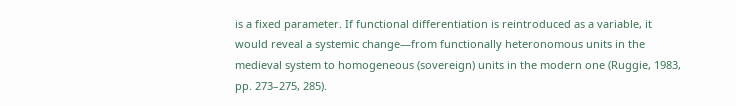is a fixed parameter. If functional differentiation is reintroduced as a variable, it would reveal a systemic change—from functionally heteronomous units in the medieval system to homogeneous (sovereign) units in the modern one (Ruggie, 1983, pp. 273–275, 285).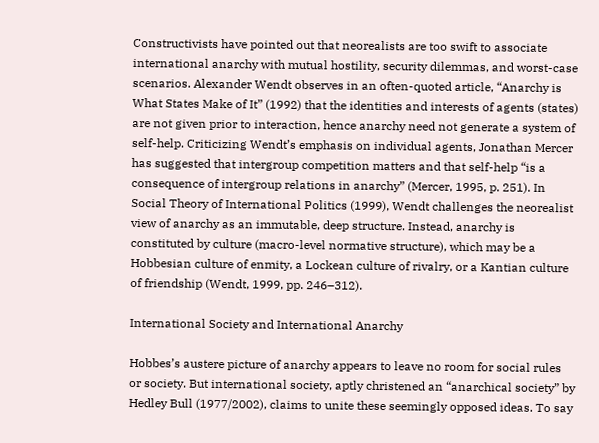Constructivists have pointed out that neorealists are too swift to associate international anarchy with mutual hostility, security dilemmas, and worst-case scenarios. Alexander Wendt observes in an often-quoted article, “Anarchy is What States Make of It” (1992) that the identities and interests of agents (states) are not given prior to interaction, hence anarchy need not generate a system of self-help. Criticizing Wendt’s emphasis on individual agents, Jonathan Mercer has suggested that intergroup competition matters and that self-help “is a consequence of intergroup relations in anarchy” (Mercer, 1995, p. 251). In Social Theory of International Politics (1999), Wendt challenges the neorealist view of anarchy as an immutable, deep structure. Instead, anarchy is constituted by culture (macro-level normative structure), which may be a Hobbesian culture of enmity, a Lockean culture of rivalry, or a Kantian culture of friendship (Wendt, 1999, pp. 246–312).

International Society and International Anarchy

Hobbes’s austere picture of anarchy appears to leave no room for social rules or society. But international society, aptly christened an “anarchical society” by Hedley Bull (1977/2002), claims to unite these seemingly opposed ideas. To say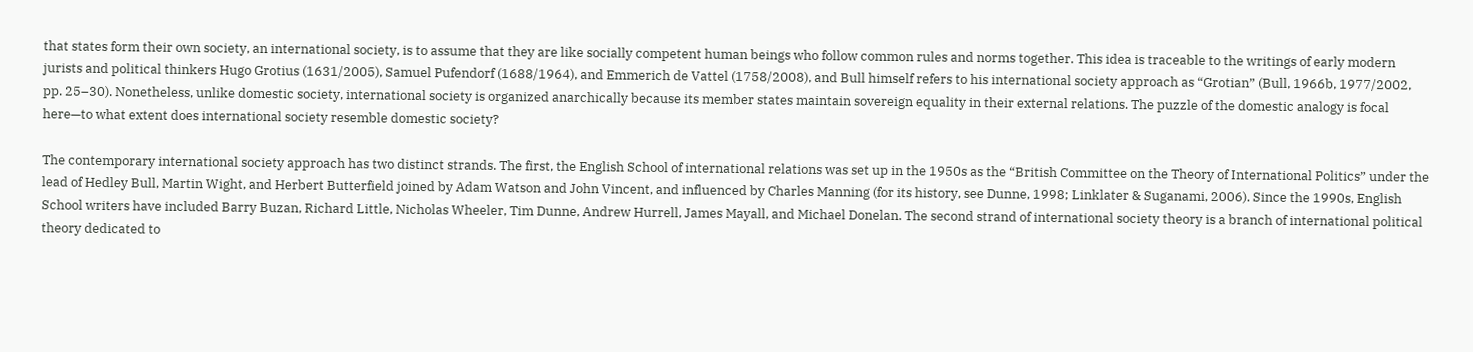that states form their own society, an international society, is to assume that they are like socially competent human beings who follow common rules and norms together. This idea is traceable to the writings of early modern jurists and political thinkers Hugo Grotius (1631/2005), Samuel Pufendorf (1688/1964), and Emmerich de Vattel (1758/2008), and Bull himself refers to his international society approach as “Grotian” (Bull, 1966b, 1977/2002, pp. 25–30). Nonetheless, unlike domestic society, international society is organized anarchically because its member states maintain sovereign equality in their external relations. The puzzle of the domestic analogy is focal here—to what extent does international society resemble domestic society?

The contemporary international society approach has two distinct strands. The first, the English School of international relations was set up in the 1950s as the “British Committee on the Theory of International Politics” under the lead of Hedley Bull, Martin Wight, and Herbert Butterfield joined by Adam Watson and John Vincent, and influenced by Charles Manning (for its history, see Dunne, 1998; Linklater & Suganami, 2006). Since the 1990s, English School writers have included Barry Buzan, Richard Little, Nicholas Wheeler, Tim Dunne, Andrew Hurrell, James Mayall, and Michael Donelan. The second strand of international society theory is a branch of international political theory dedicated to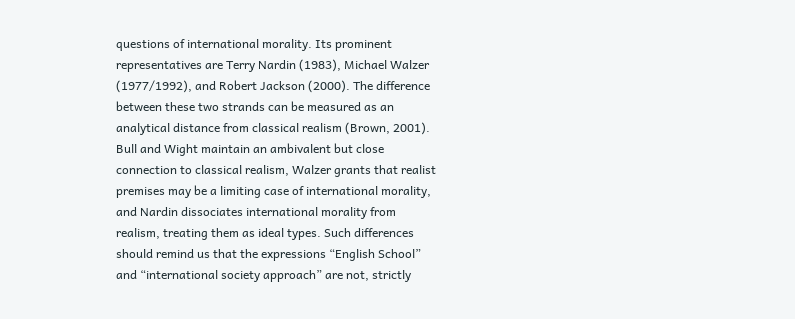questions of international morality. Its prominent representatives are Terry Nardin (1983), Michael Walzer (1977/1992), and Robert Jackson (2000). The difference between these two strands can be measured as an analytical distance from classical realism (Brown, 2001). Bull and Wight maintain an ambivalent but close connection to classical realism, Walzer grants that realist premises may be a limiting case of international morality, and Nardin dissociates international morality from realism, treating them as ideal types. Such differences should remind us that the expressions “English School” and “international society approach” are not, strictly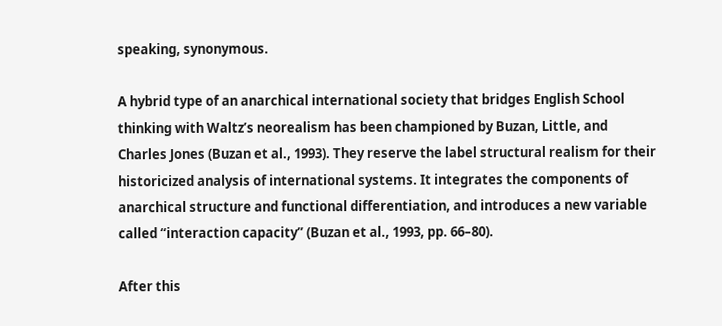speaking, synonymous.

A hybrid type of an anarchical international society that bridges English School thinking with Waltz’s neorealism has been championed by Buzan, Little, and Charles Jones (Buzan et al., 1993). They reserve the label structural realism for their historicized analysis of international systems. It integrates the components of anarchical structure and functional differentiation, and introduces a new variable called “interaction capacity” (Buzan et al., 1993, pp. 66–80).

After this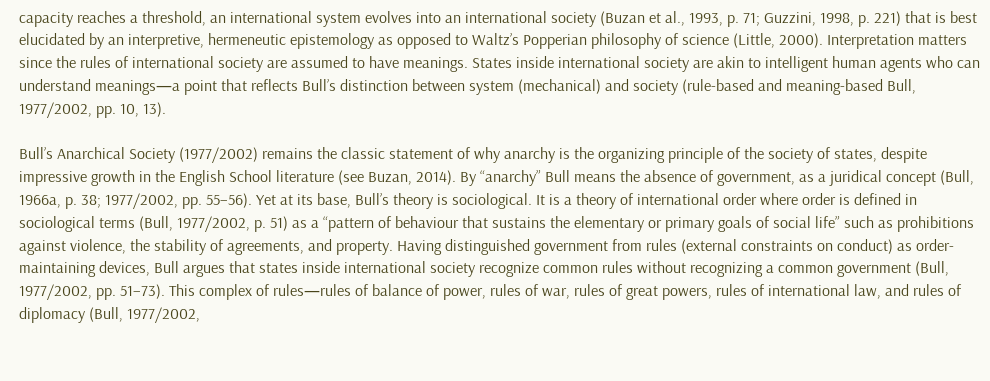capacity reaches a threshold, an international system evolves into an international society (Buzan et al., 1993, p. 71; Guzzini, 1998, p. 221) that is best elucidated by an interpretive, hermeneutic epistemology as opposed to Waltz’s Popperian philosophy of science (Little, 2000). Interpretation matters since the rules of international society are assumed to have meanings. States inside international society are akin to intelligent human agents who can understand meanings—a point that reflects Bull’s distinction between system (mechanical) and society (rule-based and meaning-based Bull, 1977/2002, pp. 10, 13).

Bull’s Anarchical Society (1977/2002) remains the classic statement of why anarchy is the organizing principle of the society of states, despite impressive growth in the English School literature (see Buzan, 2014). By “anarchy” Bull means the absence of government, as a juridical concept (Bull, 1966a, p. 38; 1977/2002, pp. 55–56). Yet at its base, Bull’s theory is sociological. It is a theory of international order where order is defined in sociological terms (Bull, 1977/2002, p. 51) as a “pattern of behaviour that sustains the elementary or primary goals of social life” such as prohibitions against violence, the stability of agreements, and property. Having distinguished government from rules (external constraints on conduct) as order-maintaining devices, Bull argues that states inside international society recognize common rules without recognizing a common government (Bull, 1977/2002, pp. 51–73). This complex of rules—rules of balance of power, rules of war, rules of great powers, rules of international law, and rules of diplomacy (Bull, 1977/2002,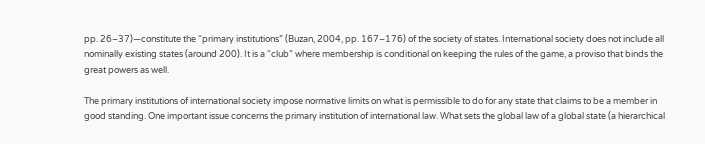pp. 26–37)—constitute the “primary institutions” (Buzan, 2004, pp. 167–176) of the society of states. International society does not include all nominally existing states (around 200). It is a “club” where membership is conditional on keeping the rules of the game, a proviso that binds the great powers as well.

The primary institutions of international society impose normative limits on what is permissible to do for any state that claims to be a member in good standing. One important issue concerns the primary institution of international law. What sets the global law of a global state (a hierarchical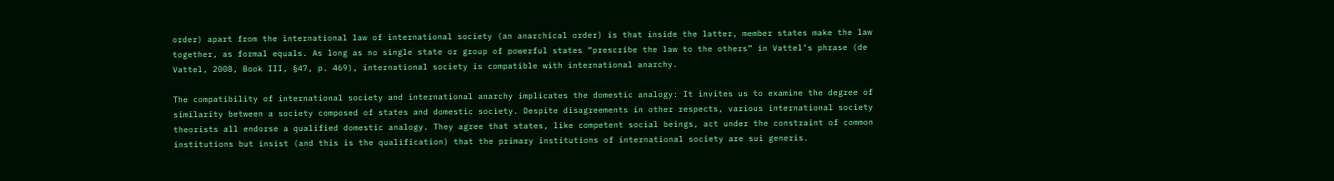order) apart from the international law of international society (an anarchical order) is that inside the latter, member states make the law together, as formal equals. As long as no single state or group of powerful states “prescribe the law to the others” in Vattel’s phrase (de Vattel, 2008, Book III, §47, p. 469), international society is compatible with international anarchy.

The compatibility of international society and international anarchy implicates the domestic analogy: It invites us to examine the degree of similarity between a society composed of states and domestic society. Despite disagreements in other respects, various international society theorists all endorse a qualified domestic analogy. They agree that states, like competent social beings, act under the constraint of common institutions but insist (and this is the qualification) that the primary institutions of international society are sui generis.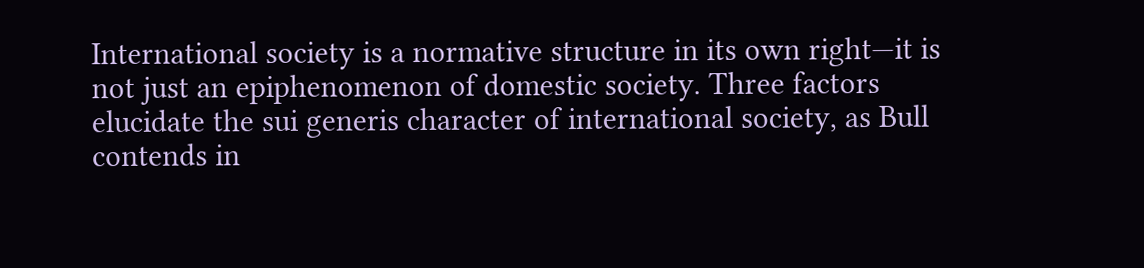International society is a normative structure in its own right—it is not just an epiphenomenon of domestic society. Three factors elucidate the sui generis character of international society, as Bull contends in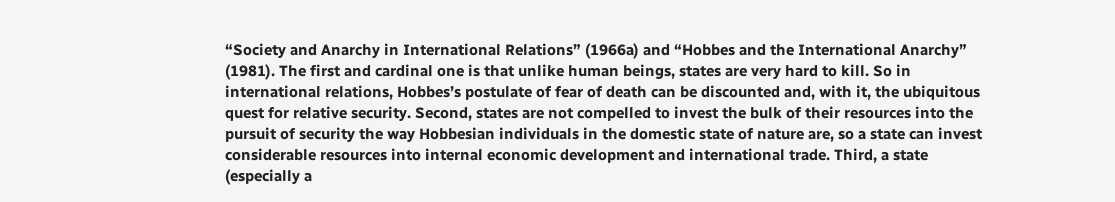“Society and Anarchy in International Relations” (1966a) and “Hobbes and the International Anarchy” (1981). The first and cardinal one is that unlike human beings, states are very hard to kill. So in international relations, Hobbes’s postulate of fear of death can be discounted and, with it, the ubiquitous quest for relative security. Second, states are not compelled to invest the bulk of their resources into the pursuit of security the way Hobbesian individuals in the domestic state of nature are, so a state can invest considerable resources into internal economic development and international trade. Third, a state (especially a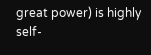great power) is highly self-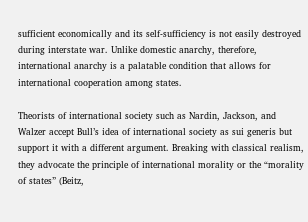sufficient economically and its self-sufficiency is not easily destroyed during interstate war. Unlike domestic anarchy, therefore, international anarchy is a palatable condition that allows for international cooperation among states.

Theorists of international society such as Nardin, Jackson, and Walzer accept Bull’s idea of international society as sui generis but support it with a different argument. Breaking with classical realism, they advocate the principle of international morality or the “morality of states” (Beitz,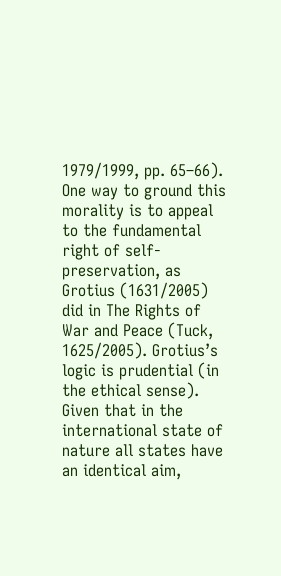1979/1999, pp. 65–66). One way to ground this morality is to appeal to the fundamental right of self-preservation, as Grotius (1631/2005) did in The Rights of War and Peace (Tuck, 1625/2005). Grotius’s logic is prudential (in the ethical sense). Given that in the international state of nature all states have an identical aim,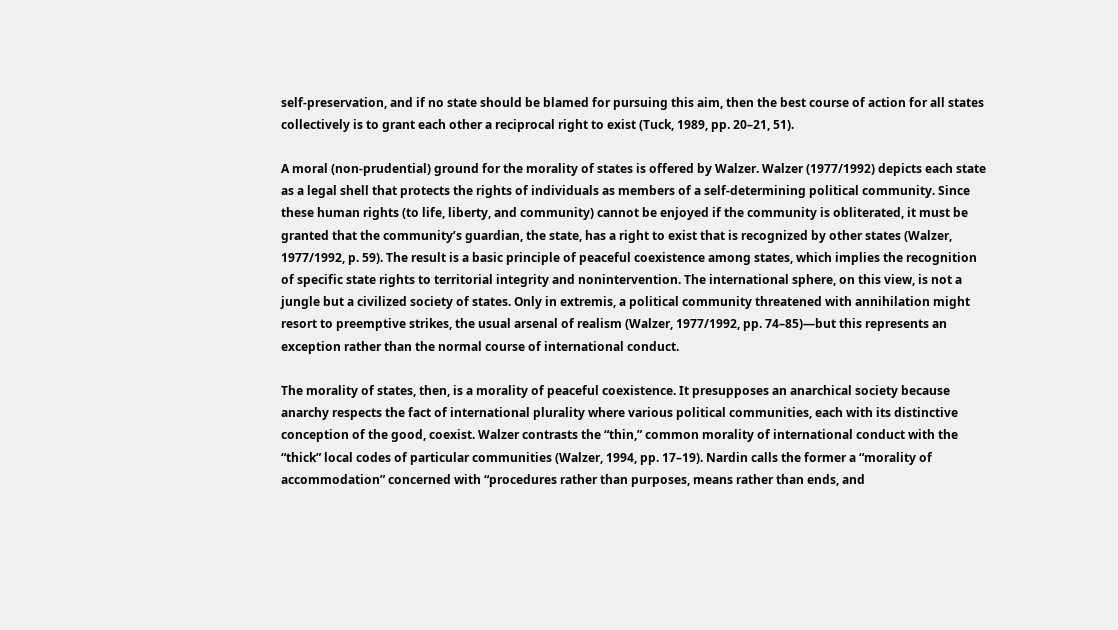self-preservation, and if no state should be blamed for pursuing this aim, then the best course of action for all states collectively is to grant each other a reciprocal right to exist (Tuck, 1989, pp. 20–21, 51).

A moral (non-prudential) ground for the morality of states is offered by Walzer. Walzer (1977/1992) depicts each state as a legal shell that protects the rights of individuals as members of a self-determining political community. Since these human rights (to life, liberty, and community) cannot be enjoyed if the community is obliterated, it must be granted that the community’s guardian, the state, has a right to exist that is recognized by other states (Walzer, 1977/1992, p. 59). The result is a basic principle of peaceful coexistence among states, which implies the recognition of specific state rights to territorial integrity and nonintervention. The international sphere, on this view, is not a jungle but a civilized society of states. Only in extremis, a political community threatened with annihilation might resort to preemptive strikes, the usual arsenal of realism (Walzer, 1977/1992, pp. 74–85)—but this represents an exception rather than the normal course of international conduct.

The morality of states, then, is a morality of peaceful coexistence. It presupposes an anarchical society because anarchy respects the fact of international plurality where various political communities, each with its distinctive conception of the good, coexist. Walzer contrasts the “thin,” common morality of international conduct with the “thick” local codes of particular communities (Walzer, 1994, pp. 17–19). Nardin calls the former a “morality of accommodation” concerned with “procedures rather than purposes, means rather than ends, and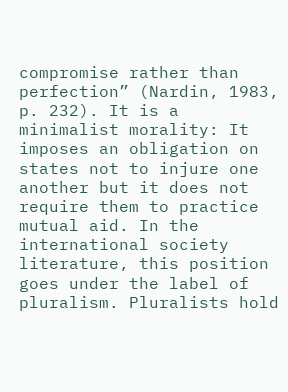compromise rather than perfection” (Nardin, 1983, p. 232). It is a minimalist morality: It imposes an obligation on states not to injure one another but it does not require them to practice mutual aid. In the international society literature, this position goes under the label of pluralism. Pluralists hold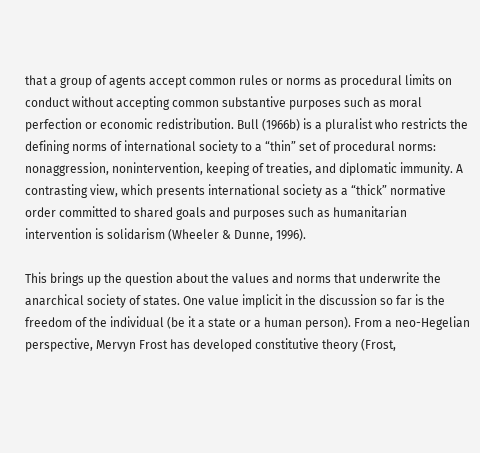that a group of agents accept common rules or norms as procedural limits on conduct without accepting common substantive purposes such as moral perfection or economic redistribution. Bull (1966b) is a pluralist who restricts the defining norms of international society to a “thin” set of procedural norms: nonaggression, nonintervention, keeping of treaties, and diplomatic immunity. A contrasting view, which presents international society as a “thick” normative order committed to shared goals and purposes such as humanitarian intervention is solidarism (Wheeler & Dunne, 1996).

This brings up the question about the values and norms that underwrite the anarchical society of states. One value implicit in the discussion so far is the freedom of the individual (be it a state or a human person). From a neo-Hegelian perspective, Mervyn Frost has developed constitutive theory (Frost,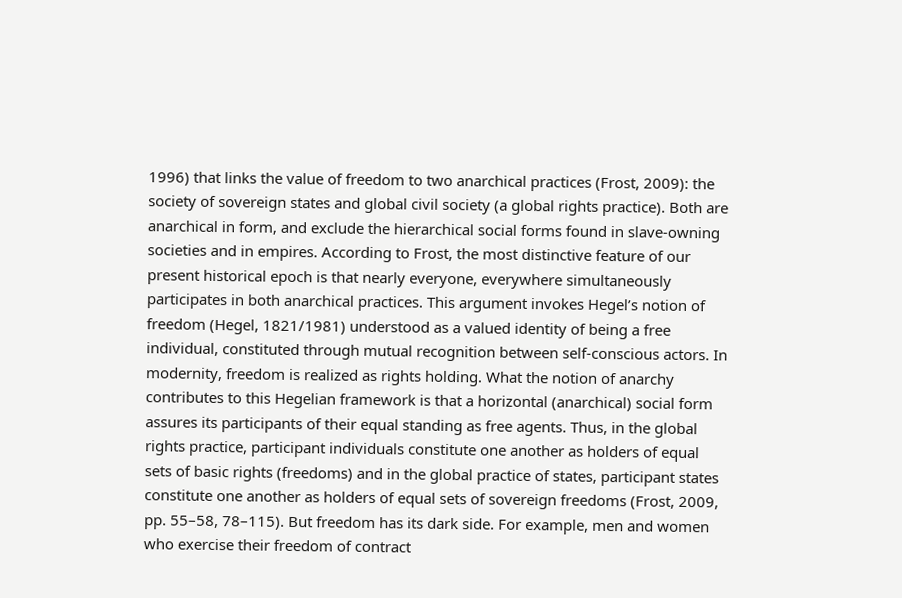1996) that links the value of freedom to two anarchical practices (Frost, 2009): the society of sovereign states and global civil society (a global rights practice). Both are anarchical in form, and exclude the hierarchical social forms found in slave-owning societies and in empires. According to Frost, the most distinctive feature of our present historical epoch is that nearly everyone, everywhere simultaneously participates in both anarchical practices. This argument invokes Hegel’s notion of freedom (Hegel, 1821/1981) understood as a valued identity of being a free individual, constituted through mutual recognition between self-conscious actors. In modernity, freedom is realized as rights holding. What the notion of anarchy contributes to this Hegelian framework is that a horizontal (anarchical) social form assures its participants of their equal standing as free agents. Thus, in the global rights practice, participant individuals constitute one another as holders of equal sets of basic rights (freedoms) and in the global practice of states, participant states constitute one another as holders of equal sets of sovereign freedoms (Frost, 2009, pp. 55–58, 78–115). But freedom has its dark side. For example, men and women who exercise their freedom of contract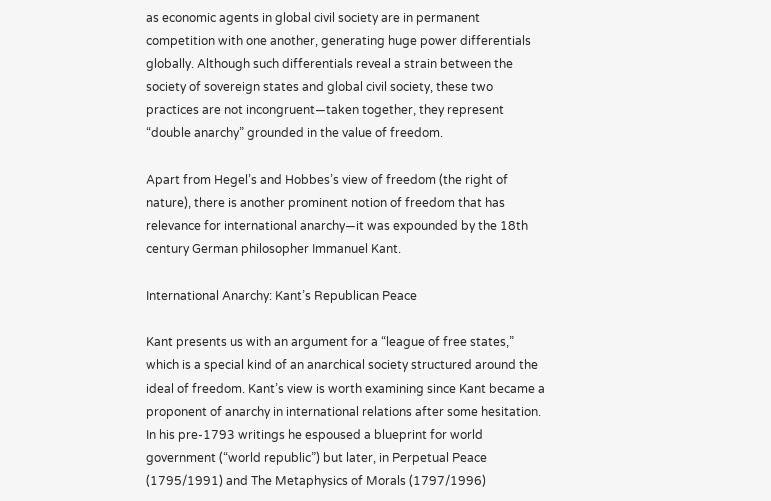as economic agents in global civil society are in permanent competition with one another, generating huge power differentials globally. Although such differentials reveal a strain between the society of sovereign states and global civil society, these two practices are not incongruent—taken together, they represent “double anarchy” grounded in the value of freedom.

Apart from Hegel’s and Hobbes’s view of freedom (the right of nature), there is another prominent notion of freedom that has relevance for international anarchy—it was expounded by the 18th century German philosopher Immanuel Kant.

International Anarchy: Kant’s Republican Peace

Kant presents us with an argument for a “league of free states,” which is a special kind of an anarchical society structured around the ideal of freedom. Kant’s view is worth examining since Kant became a proponent of anarchy in international relations after some hesitation. In his pre-1793 writings he espoused a blueprint for world government (“world republic”) but later, in Perpetual Peace (1795/1991) and The Metaphysics of Morals (1797/1996)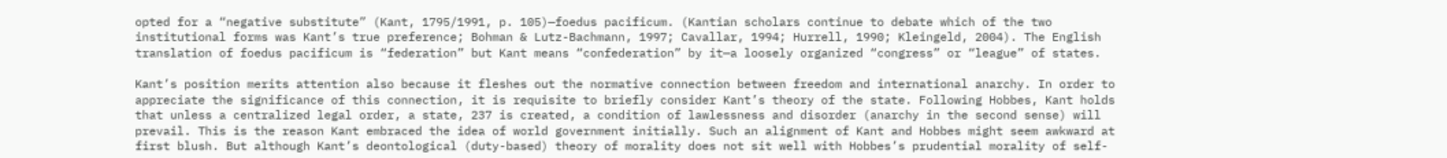opted for a “negative substitute” (Kant, 1795/1991, p. 105)—foedus pacificum. (Kantian scholars continue to debate which of the two institutional forms was Kant’s true preference; Bohman & Lutz-Bachmann, 1997; Cavallar, 1994; Hurrell, 1990; Kleingeld, 2004). The English translation of foedus pacificum is “federation” but Kant means “confederation” by it—a loosely organized “congress” or “league” of states.

Kant’s position merits attention also because it fleshes out the normative connection between freedom and international anarchy. In order to appreciate the significance of this connection, it is requisite to briefly consider Kant’s theory of the state. Following Hobbes, Kant holds that unless a centralized legal order, a state, 237 is created, a condition of lawlessness and disorder (anarchy in the second sense) will prevail. This is the reason Kant embraced the idea of world government initially. Such an alignment of Kant and Hobbes might seem awkward at first blush. But although Kant’s deontological (duty-based) theory of morality does not sit well with Hobbes’s prudential morality of self-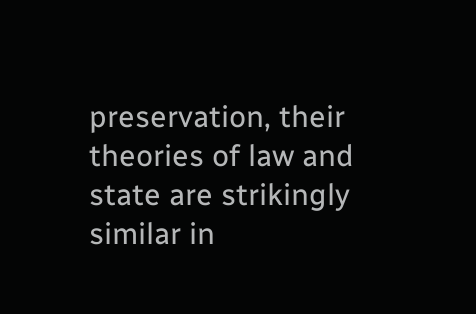preservation, their theories of law and state are strikingly similar in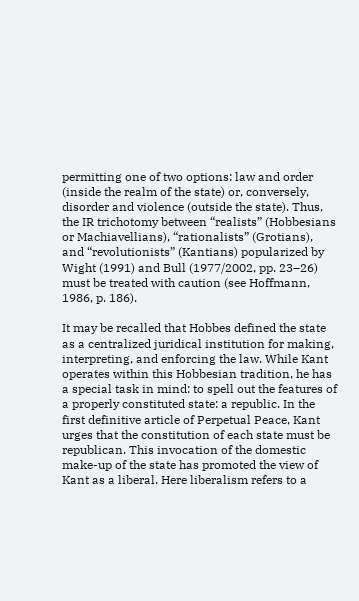permitting one of two options: law and order (inside the realm of the state) or, conversely, disorder and violence (outside the state). Thus, the IR trichotomy between “realists” (Hobbesians or Machiavellians), “rationalists” (Grotians), and “revolutionists” (Kantians) popularized by Wight (1991) and Bull (1977/2002, pp. 23–26) must be treated with caution (see Hoffmann, 1986, p. 186).

It may be recalled that Hobbes defined the state as a centralized juridical institution for making, interpreting, and enforcing the law. While Kant operates within this Hobbesian tradition, he has a special task in mind: to spell out the features of a properly constituted state: a republic. In the first definitive article of Perpetual Peace, Kant urges that the constitution of each state must be republican. This invocation of the domestic make-up of the state has promoted the view of Kant as a liberal. Here liberalism refers to a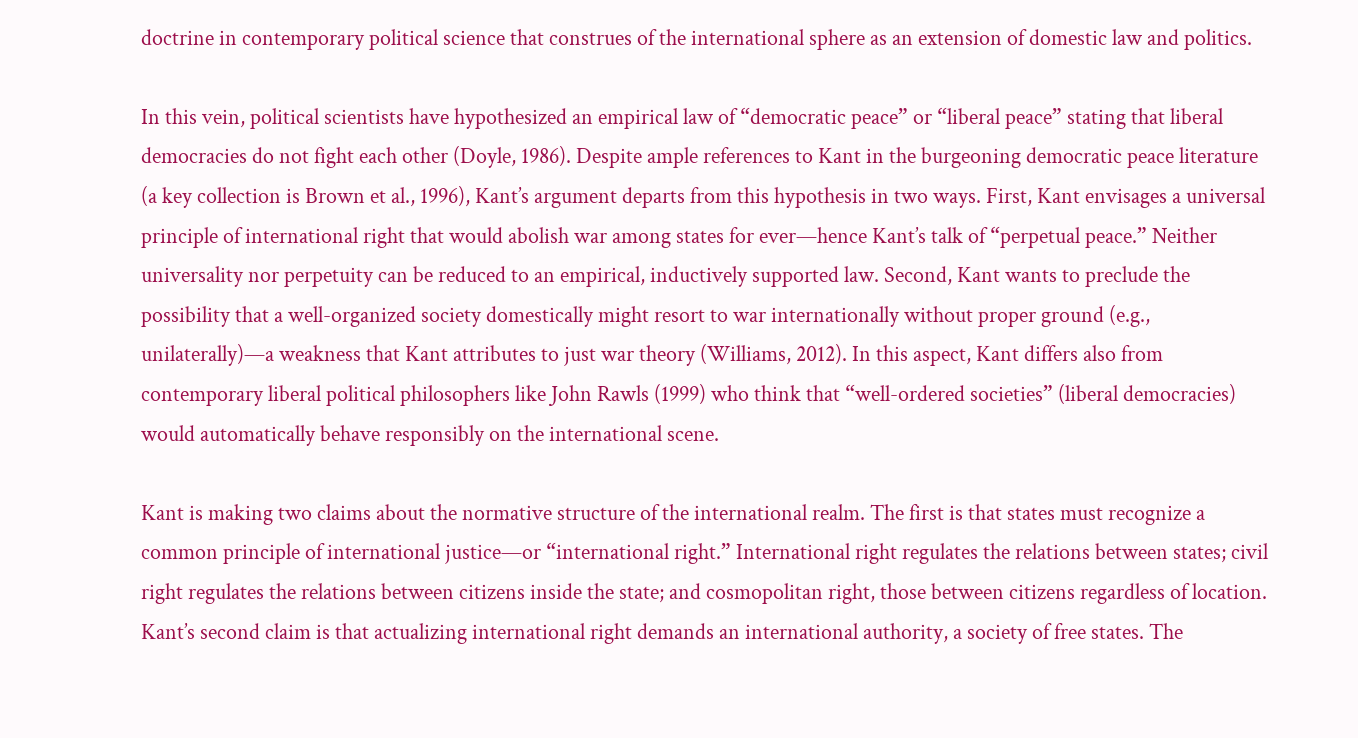doctrine in contemporary political science that construes of the international sphere as an extension of domestic law and politics.

In this vein, political scientists have hypothesized an empirical law of “democratic peace” or “liberal peace” stating that liberal democracies do not fight each other (Doyle, 1986). Despite ample references to Kant in the burgeoning democratic peace literature (a key collection is Brown et al., 1996), Kant’s argument departs from this hypothesis in two ways. First, Kant envisages a universal principle of international right that would abolish war among states for ever—hence Kant’s talk of “perpetual peace.” Neither universality nor perpetuity can be reduced to an empirical, inductively supported law. Second, Kant wants to preclude the possibility that a well-organized society domestically might resort to war internationally without proper ground (e.g., unilaterally)—a weakness that Kant attributes to just war theory (Williams, 2012). In this aspect, Kant differs also from contemporary liberal political philosophers like John Rawls (1999) who think that “well-ordered societies” (liberal democracies) would automatically behave responsibly on the international scene.

Kant is making two claims about the normative structure of the international realm. The first is that states must recognize a common principle of international justice—or “international right.” International right regulates the relations between states; civil right regulates the relations between citizens inside the state; and cosmopolitan right, those between citizens regardless of location. Kant’s second claim is that actualizing international right demands an international authority, a society of free states. The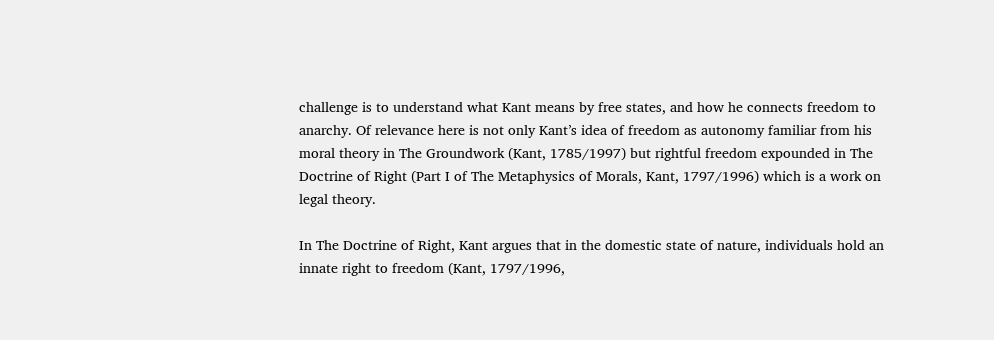challenge is to understand what Kant means by free states, and how he connects freedom to anarchy. Of relevance here is not only Kant’s idea of freedom as autonomy familiar from his moral theory in The Groundwork (Kant, 1785/1997) but rightful freedom expounded in The Doctrine of Right (Part I of The Metaphysics of Morals, Kant, 1797/1996) which is a work on legal theory.

In The Doctrine of Right, Kant argues that in the domestic state of nature, individuals hold an innate right to freedom (Kant, 1797/1996,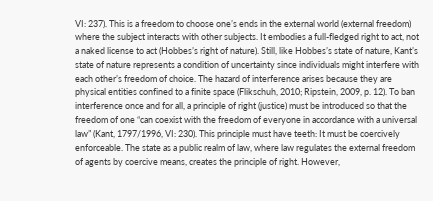VI: 237). This is a freedom to choose one’s ends in the external world (external freedom) where the subject interacts with other subjects. It embodies a full-fledged right to act, not a naked license to act (Hobbes’s right of nature). Still, like Hobbes’s state of nature, Kant’s state of nature represents a condition of uncertainty since individuals might interfere with each other’s freedom of choice. The hazard of interference arises because they are physical entities confined to a finite space (Flikschuh, 2010; Ripstein, 2009, p. 12). To ban interference once and for all, a principle of right (justice) must be introduced so that the freedom of one “can coexist with the freedom of everyone in accordance with a universal law” (Kant, 1797/1996, VI: 230). This principle must have teeth: It must be coercively enforceable. The state as a public realm of law, where law regulates the external freedom of agents by coercive means, creates the principle of right. However,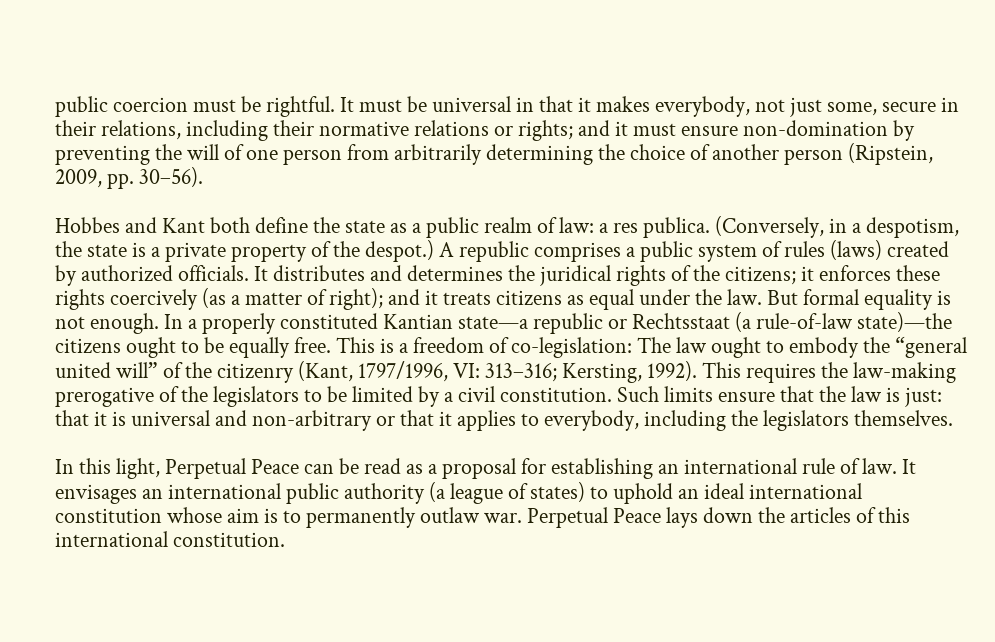public coercion must be rightful. It must be universal in that it makes everybody, not just some, secure in their relations, including their normative relations or rights; and it must ensure non-domination by preventing the will of one person from arbitrarily determining the choice of another person (Ripstein, 2009, pp. 30–56).

Hobbes and Kant both define the state as a public realm of law: a res publica. (Conversely, in a despotism, the state is a private property of the despot.) A republic comprises a public system of rules (laws) created by authorized officials. It distributes and determines the juridical rights of the citizens; it enforces these rights coercively (as a matter of right); and it treats citizens as equal under the law. But formal equality is not enough. In a properly constituted Kantian state—a republic or Rechtsstaat (a rule-of-law state)—the citizens ought to be equally free. This is a freedom of co-legislation: The law ought to embody the “general united will” of the citizenry (Kant, 1797/1996, VI: 313–316; Kersting, 1992). This requires the law-making prerogative of the legislators to be limited by a civil constitution. Such limits ensure that the law is just: that it is universal and non-arbitrary or that it applies to everybody, including the legislators themselves.

In this light, Perpetual Peace can be read as a proposal for establishing an international rule of law. It envisages an international public authority (a league of states) to uphold an ideal international constitution whose aim is to permanently outlaw war. Perpetual Peace lays down the articles of this international constitution.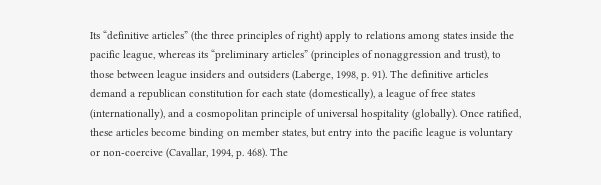Its “definitive articles” (the three principles of right) apply to relations among states inside the pacific league, whereas its “preliminary articles” (principles of nonaggression and trust), to those between league insiders and outsiders (Laberge, 1998, p. 91). The definitive articles demand a republican constitution for each state (domestically), a league of free states (internationally), and a cosmopolitan principle of universal hospitality (globally). Once ratified, these articles become binding on member states, but entry into the pacific league is voluntary or non-coercive (Cavallar, 1994, p. 468). The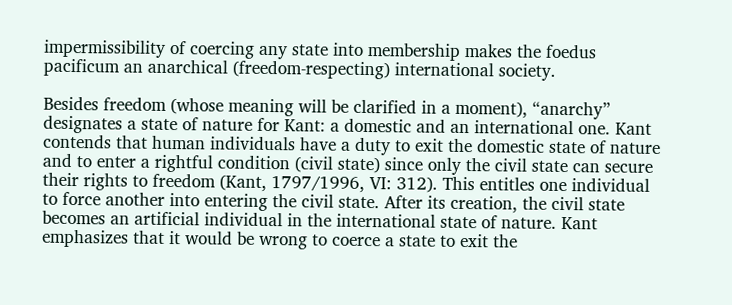impermissibility of coercing any state into membership makes the foedus pacificum an anarchical (freedom-respecting) international society.

Besides freedom (whose meaning will be clarified in a moment), “anarchy” designates a state of nature for Kant: a domestic and an international one. Kant contends that human individuals have a duty to exit the domestic state of nature and to enter a rightful condition (civil state) since only the civil state can secure their rights to freedom (Kant, 1797/1996, VI: 312). This entitles one individual to force another into entering the civil state. After its creation, the civil state becomes an artificial individual in the international state of nature. Kant emphasizes that it would be wrong to coerce a state to exit the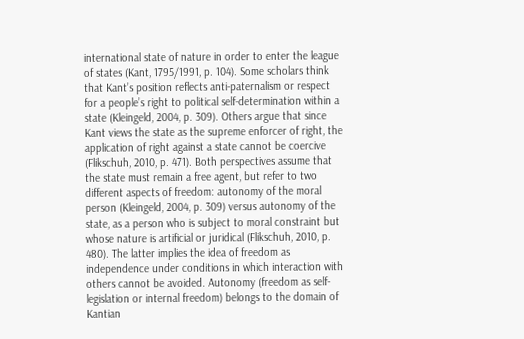international state of nature in order to enter the league of states (Kant, 1795/1991, p. 104). Some scholars think that Kant’s position reflects anti-paternalism or respect for a people’s right to political self-determination within a state (Kleingeld, 2004, p. 309). Others argue that since Kant views the state as the supreme enforcer of right, the application of right against a state cannot be coercive (Flikschuh, 2010, p. 471). Both perspectives assume that the state must remain a free agent, but refer to two different aspects of freedom: autonomy of the moral person (Kleingeld, 2004, p. 309) versus autonomy of the state, as a person who is subject to moral constraint but whose nature is artificial or juridical (Flikschuh, 2010, p. 480). The latter implies the idea of freedom as independence under conditions in which interaction with others cannot be avoided. Autonomy (freedom as self-legislation or internal freedom) belongs to the domain of Kantian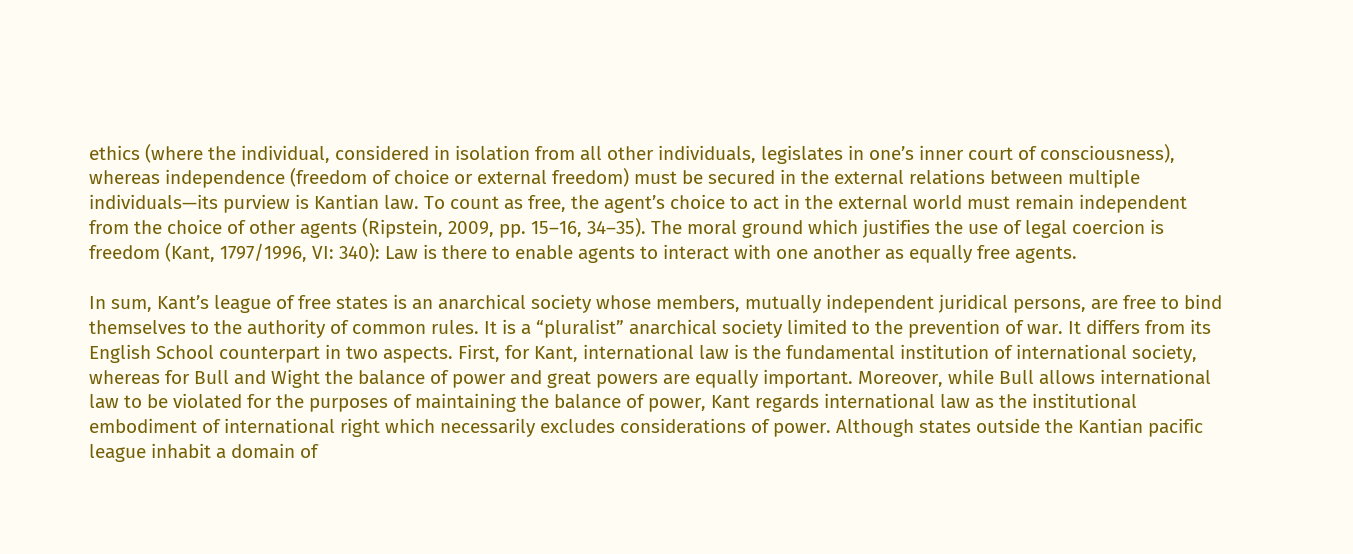ethics (where the individual, considered in isolation from all other individuals, legislates in one’s inner court of consciousness), whereas independence (freedom of choice or external freedom) must be secured in the external relations between multiple individuals—its purview is Kantian law. To count as free, the agent’s choice to act in the external world must remain independent from the choice of other agents (Ripstein, 2009, pp. 15–16, 34–35). The moral ground which justifies the use of legal coercion is freedom (Kant, 1797/1996, VI: 340): Law is there to enable agents to interact with one another as equally free agents.

In sum, Kant’s league of free states is an anarchical society whose members, mutually independent juridical persons, are free to bind themselves to the authority of common rules. It is a “pluralist” anarchical society limited to the prevention of war. It differs from its English School counterpart in two aspects. First, for Kant, international law is the fundamental institution of international society, whereas for Bull and Wight the balance of power and great powers are equally important. Moreover, while Bull allows international law to be violated for the purposes of maintaining the balance of power, Kant regards international law as the institutional embodiment of international right which necessarily excludes considerations of power. Although states outside the Kantian pacific league inhabit a domain of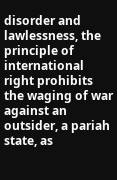disorder and lawlessness, the principle of international right prohibits the waging of war against an outsider, a pariah state, as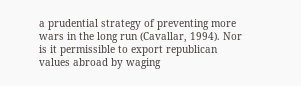a prudential strategy of preventing more wars in the long run (Cavallar, 1994). Nor is it permissible to export republican values abroad by waging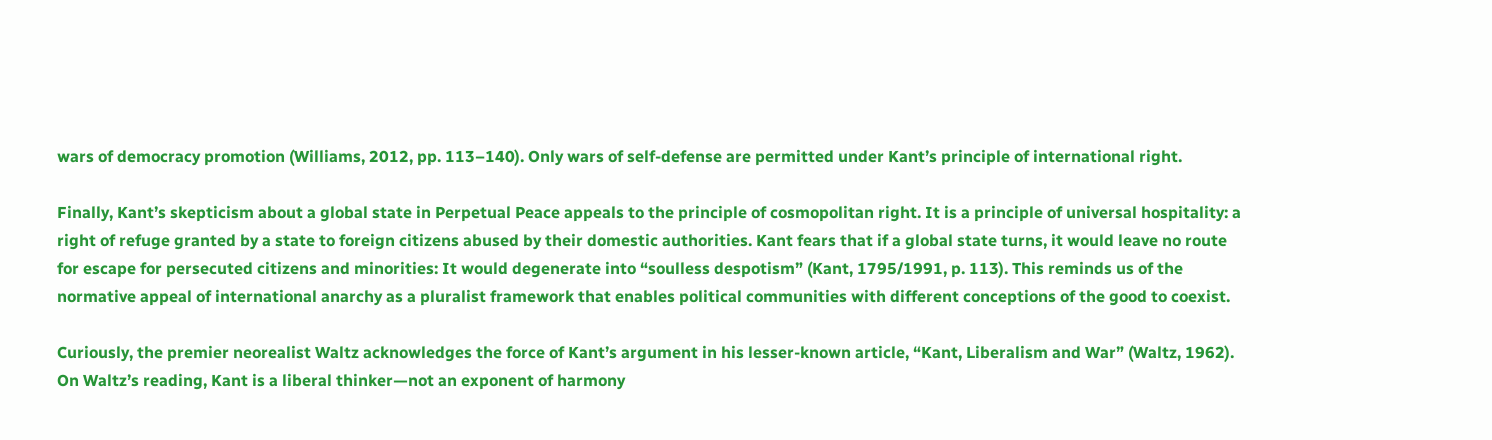wars of democracy promotion (Williams, 2012, pp. 113–140). Only wars of self-defense are permitted under Kant’s principle of international right.

Finally, Kant’s skepticism about a global state in Perpetual Peace appeals to the principle of cosmopolitan right. It is a principle of universal hospitality: a right of refuge granted by a state to foreign citizens abused by their domestic authorities. Kant fears that if a global state turns, it would leave no route for escape for persecuted citizens and minorities: It would degenerate into “soulless despotism” (Kant, 1795/1991, p. 113). This reminds us of the normative appeal of international anarchy as a pluralist framework that enables political communities with different conceptions of the good to coexist.

Curiously, the premier neorealist Waltz acknowledges the force of Kant’s argument in his lesser-known article, “Kant, Liberalism and War” (Waltz, 1962). On Waltz’s reading, Kant is a liberal thinker—not an exponent of harmony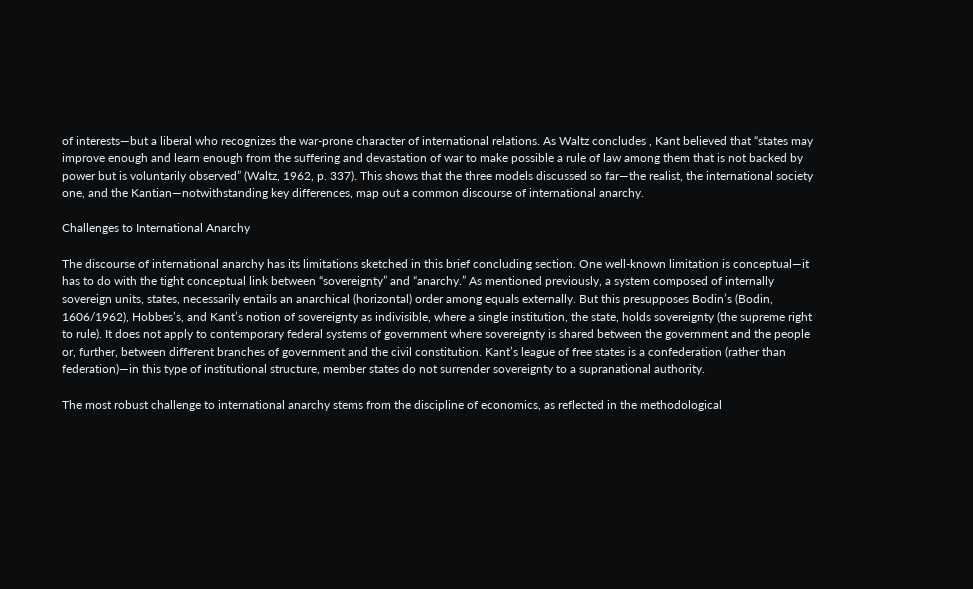of interests—but a liberal who recognizes the war-prone character of international relations. As Waltz concludes , Kant believed that “states may improve enough and learn enough from the suffering and devastation of war to make possible a rule of law among them that is not backed by power but is voluntarily observed” (Waltz, 1962, p. 337). This shows that the three models discussed so far—the realist, the international society one, and the Kantian—notwithstanding key differences, map out a common discourse of international anarchy.

Challenges to International Anarchy

The discourse of international anarchy has its limitations sketched in this brief concluding section. One well-known limitation is conceptual—it has to do with the tight conceptual link between “sovereignty” and “anarchy.” As mentioned previously, a system composed of internally sovereign units, states, necessarily entails an anarchical (horizontal) order among equals externally. But this presupposes Bodin’s (Bodin, 1606/1962), Hobbes’s, and Kant’s notion of sovereignty as indivisible, where a single institution, the state, holds sovereignty (the supreme right to rule). It does not apply to contemporary federal systems of government where sovereignty is shared between the government and the people or, further, between different branches of government and the civil constitution. Kant’s league of free states is a confederation (rather than federation)—in this type of institutional structure, member states do not surrender sovereignty to a supranational authority.

The most robust challenge to international anarchy stems from the discipline of economics, as reflected in the methodological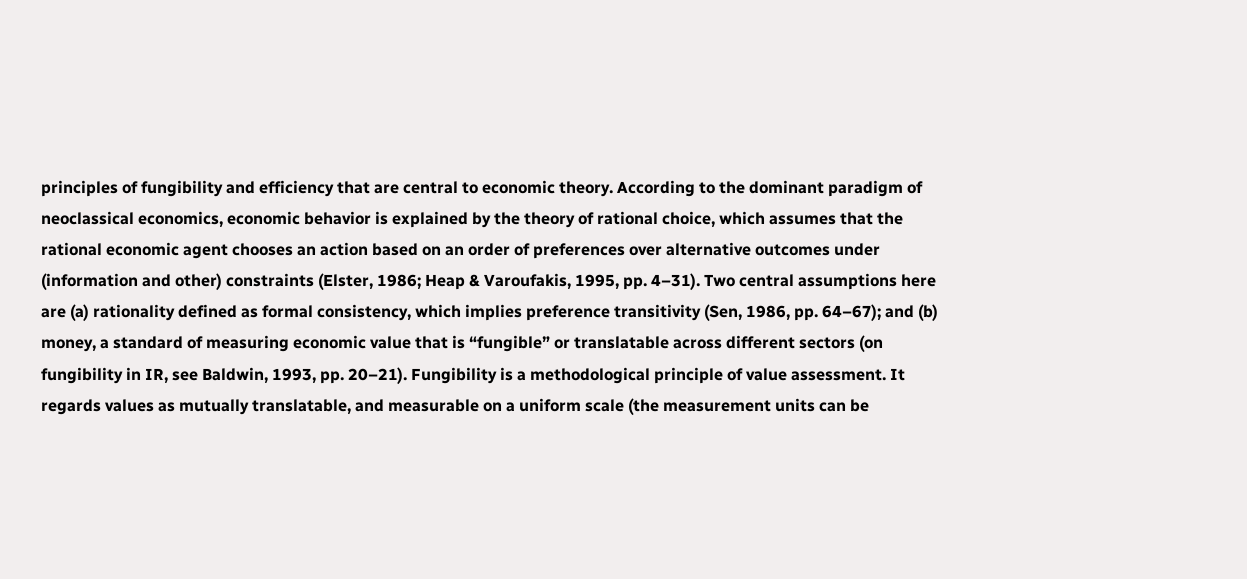principles of fungibility and efficiency that are central to economic theory. According to the dominant paradigm of neoclassical economics, economic behavior is explained by the theory of rational choice, which assumes that the rational economic agent chooses an action based on an order of preferences over alternative outcomes under (information and other) constraints (Elster, 1986; Heap & Varoufakis, 1995, pp. 4–31). Two central assumptions here are (a) rationality defined as formal consistency, which implies preference transitivity (Sen, 1986, pp. 64–67); and (b) money, a standard of measuring economic value that is “fungible” or translatable across different sectors (on fungibility in IR, see Baldwin, 1993, pp. 20–21). Fungibility is a methodological principle of value assessment. It regards values as mutually translatable, and measurable on a uniform scale (the measurement units can be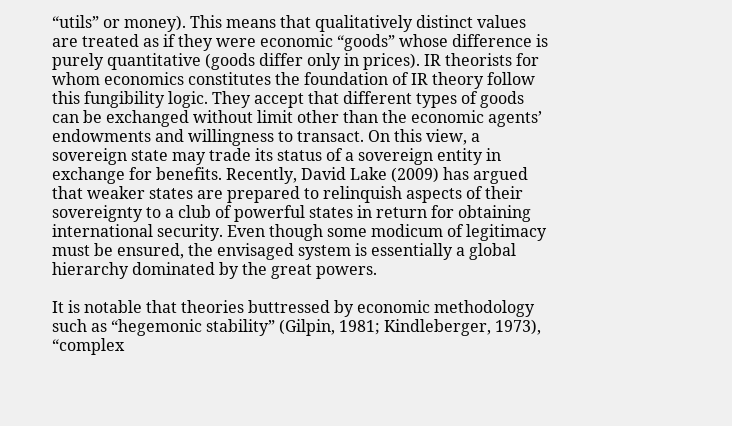“utils” or money). This means that qualitatively distinct values are treated as if they were economic “goods” whose difference is purely quantitative (goods differ only in prices). IR theorists for whom economics constitutes the foundation of IR theory follow this fungibility logic. They accept that different types of goods can be exchanged without limit other than the economic agents’ endowments and willingness to transact. On this view, a sovereign state may trade its status of a sovereign entity in exchange for benefits. Recently, David Lake (2009) has argued that weaker states are prepared to relinquish aspects of their sovereignty to a club of powerful states in return for obtaining international security. Even though some modicum of legitimacy must be ensured, the envisaged system is essentially a global hierarchy dominated by the great powers.

It is notable that theories buttressed by economic methodology such as “hegemonic stability” (Gilpin, 1981; Kindleberger, 1973), “complex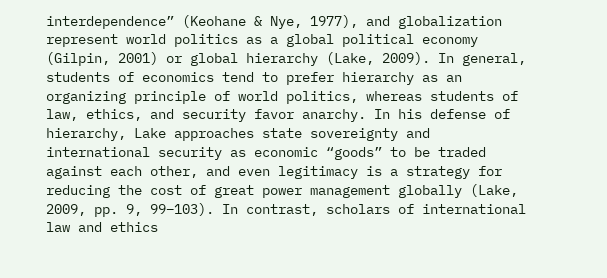interdependence” (Keohane & Nye, 1977), and globalization represent world politics as a global political economy (Gilpin, 2001) or global hierarchy (Lake, 2009). In general, students of economics tend to prefer hierarchy as an organizing principle of world politics, whereas students of law, ethics, and security favor anarchy. In his defense of hierarchy, Lake approaches state sovereignty and international security as economic “goods” to be traded against each other, and even legitimacy is a strategy for reducing the cost of great power management globally (Lake, 2009, pp. 9, 99–103). In contrast, scholars of international law and ethics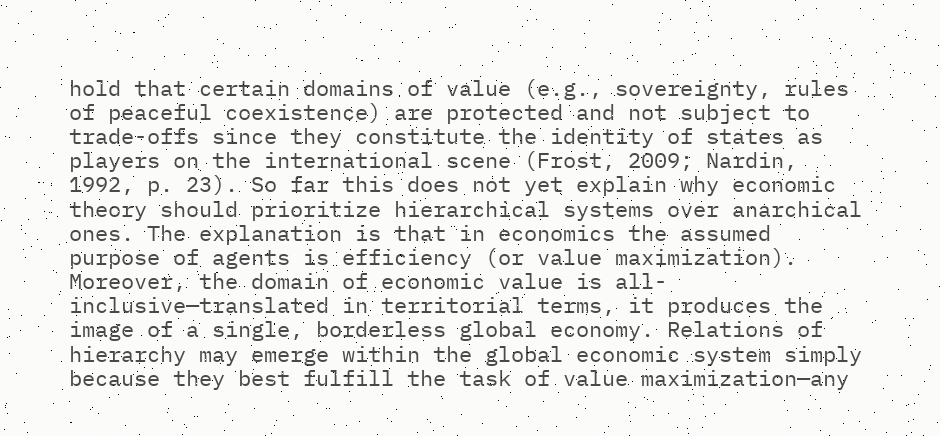hold that certain domains of value (e.g., sovereignty, rules of peaceful coexistence) are protected and not subject to trade-offs since they constitute the identity of states as players on the international scene (Frost, 2009; Nardin, 1992, p. 23). So far this does not yet explain why economic theory should prioritize hierarchical systems over anarchical ones. The explanation is that in economics the assumed purpose of agents is efficiency (or value maximization). Moreover, the domain of economic value is all-inclusive—translated in territorial terms, it produces the image of a single, borderless global economy. Relations of hierarchy may emerge within the global economic system simply because they best fulfill the task of value maximization—any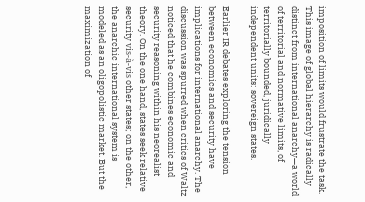imposition of limits would frustrate the task. This image of global hierarchy is radically distinct from international anarchy—a world of territorial and normative limits, of territorially bounded, juridically independent units: sovereign states.

Earlier IR debates exploring the tension between economics and security have implications for international anarchy. The discussion was spurred when critics of Waltz noticed that he combines economic and security reasoning within his neorealist theory. On the one hand, states seek relative security vis-à-vis other states; on the other, the anarchic international system is modeled as an oligopolistic market. But the maximization of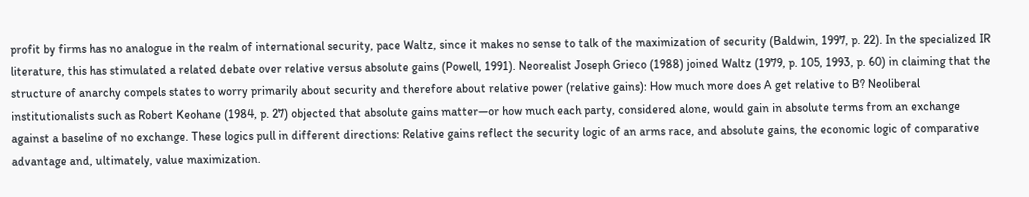profit by firms has no analogue in the realm of international security, pace Waltz, since it makes no sense to talk of the maximization of security (Baldwin, 1997, p. 22). In the specialized IR literature, this has stimulated a related debate over relative versus absolute gains (Powell, 1991). Neorealist Joseph Grieco (1988) joined Waltz (1979, p. 105, 1993, p. 60) in claiming that the structure of anarchy compels states to worry primarily about security and therefore about relative power (relative gains): How much more does A get relative to B? Neoliberal institutionalists such as Robert Keohane (1984, p. 27) objected that absolute gains matter—or how much each party, considered alone, would gain in absolute terms from an exchange against a baseline of no exchange. These logics pull in different directions: Relative gains reflect the security logic of an arms race, and absolute gains, the economic logic of comparative advantage and, ultimately, value maximization.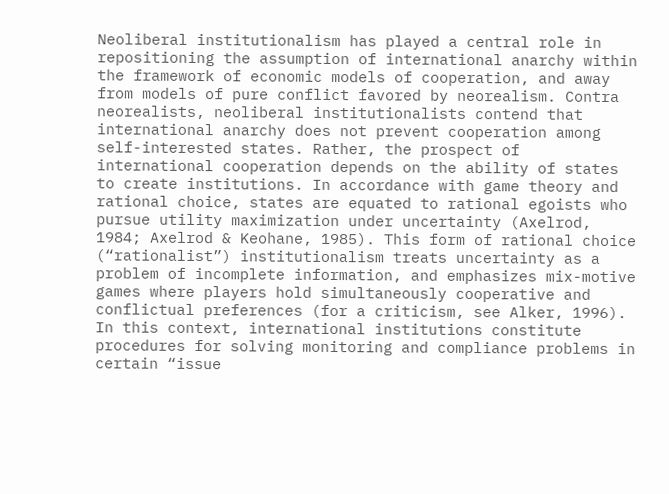Neoliberal institutionalism has played a central role in repositioning the assumption of international anarchy within the framework of economic models of cooperation, and away from models of pure conflict favored by neorealism. Contra neorealists, neoliberal institutionalists contend that international anarchy does not prevent cooperation among self-interested states. Rather, the prospect of international cooperation depends on the ability of states to create institutions. In accordance with game theory and rational choice, states are equated to rational egoists who pursue utility maximization under uncertainty (Axelrod, 1984; Axelrod & Keohane, 1985). This form of rational choice (“rationalist”) institutionalism treats uncertainty as a problem of incomplete information, and emphasizes mix-motive games where players hold simultaneously cooperative and conflictual preferences (for a criticism, see Alker, 1996). In this context, international institutions constitute procedures for solving monitoring and compliance problems in certain “issue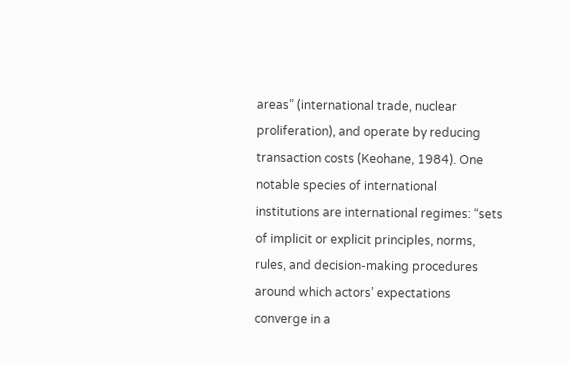areas” (international trade, nuclear proliferation), and operate by reducing transaction costs (Keohane, 1984). One notable species of international institutions are international regimes: “sets of implicit or explicit principles, norms, rules, and decision-making procedures around which actors’ expectations converge in a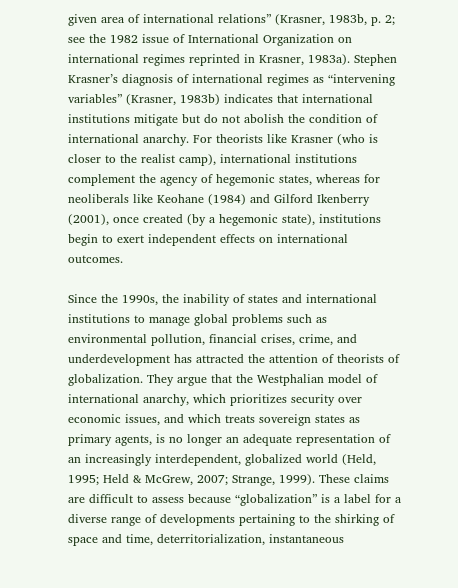given area of international relations” (Krasner, 1983b, p. 2; see the 1982 issue of International Organization on international regimes reprinted in Krasner, 1983a). Stephen Krasner’s diagnosis of international regimes as “intervening variables” (Krasner, 1983b) indicates that international institutions mitigate but do not abolish the condition of international anarchy. For theorists like Krasner (who is closer to the realist camp), international institutions complement the agency of hegemonic states, whereas for neoliberals like Keohane (1984) and Gilford Ikenberry (2001), once created (by a hegemonic state), institutions begin to exert independent effects on international outcomes.

Since the 1990s, the inability of states and international institutions to manage global problems such as environmental pollution, financial crises, crime, and underdevelopment has attracted the attention of theorists of globalization. They argue that the Westphalian model of international anarchy, which prioritizes security over economic issues, and which treats sovereign states as primary agents, is no longer an adequate representation of an increasingly interdependent, globalized world (Held, 1995; Held & McGrew, 2007; Strange, 1999). These claims are difficult to assess because “globalization” is a label for a diverse range of developments pertaining to the shirking of space and time, deterritorialization, instantaneous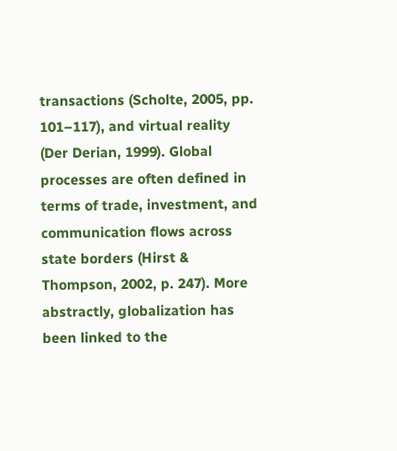transactions (Scholte, 2005, pp. 101–117), and virtual reality (Der Derian, 1999). Global processes are often defined in terms of trade, investment, and communication flows across state borders (Hirst & Thompson, 2002, p. 247). More abstractly, globalization has been linked to the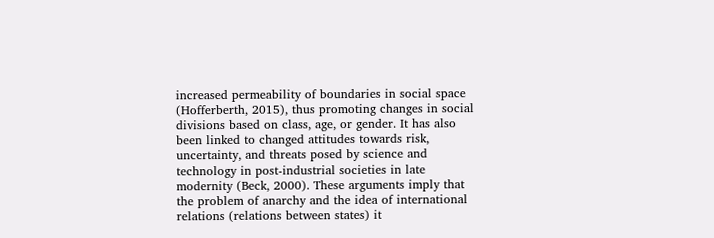increased permeability of boundaries in social space (Hofferberth, 2015), thus promoting changes in social divisions based on class, age, or gender. It has also been linked to changed attitudes towards risk, uncertainty, and threats posed by science and technology in post-industrial societies in late modernity (Beck, 2000). These arguments imply that the problem of anarchy and the idea of international relations (relations between states) it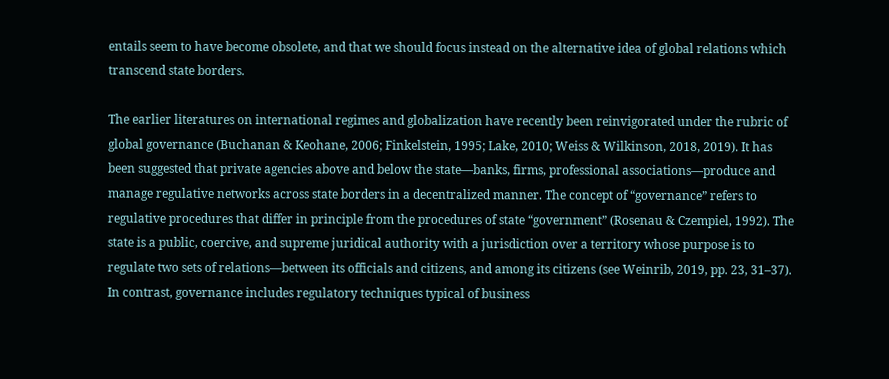entails seem to have become obsolete, and that we should focus instead on the alternative idea of global relations which transcend state borders.

The earlier literatures on international regimes and globalization have recently been reinvigorated under the rubric of global governance (Buchanan & Keohane, 2006; Finkelstein, 1995; Lake, 2010; Weiss & Wilkinson, 2018, 2019). It has been suggested that private agencies above and below the state—banks, firms, professional associations—produce and manage regulative networks across state borders in a decentralized manner. The concept of “governance” refers to regulative procedures that differ in principle from the procedures of state “government” (Rosenau & Czempiel, 1992). The state is a public, coercive, and supreme juridical authority with a jurisdiction over a territory whose purpose is to regulate two sets of relations—between its officials and citizens, and among its citizens (see Weinrib, 2019, pp. 23, 31–37). In contrast, governance includes regulatory techniques typical of business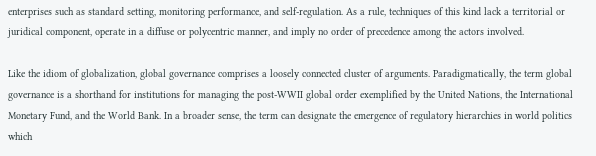enterprises such as standard setting, monitoring performance, and self-regulation. As a rule, techniques of this kind lack a territorial or juridical component, operate in a diffuse or polycentric manner, and imply no order of precedence among the actors involved.

Like the idiom of globalization, global governance comprises a loosely connected cluster of arguments. Paradigmatically, the term global governance is a shorthand for institutions for managing the post-WWII global order exemplified by the United Nations, the International Monetary Fund, and the World Bank. In a broader sense, the term can designate the emergence of regulatory hierarchies in world politics which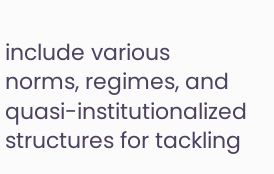include various norms, regimes, and quasi-institutionalized structures for tackling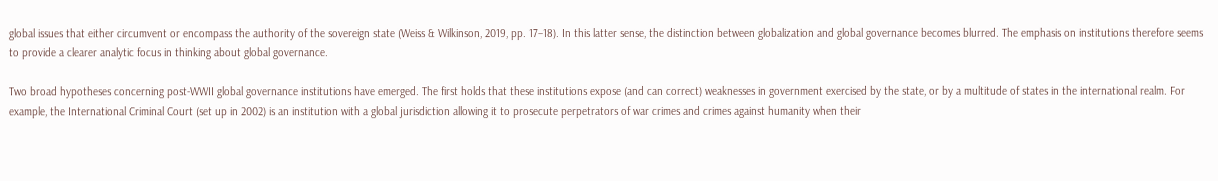global issues that either circumvent or encompass the authority of the sovereign state (Weiss & Wilkinson, 2019, pp. 17–18). In this latter sense, the distinction between globalization and global governance becomes blurred. The emphasis on institutions therefore seems to provide a clearer analytic focus in thinking about global governance.

Two broad hypotheses concerning post-WWII global governance institutions have emerged. The first holds that these institutions expose (and can correct) weaknesses in government exercised by the state, or by a multitude of states in the international realm. For example, the International Criminal Court (set up in 2002) is an institution with a global jurisdiction allowing it to prosecute perpetrators of war crimes and crimes against humanity when their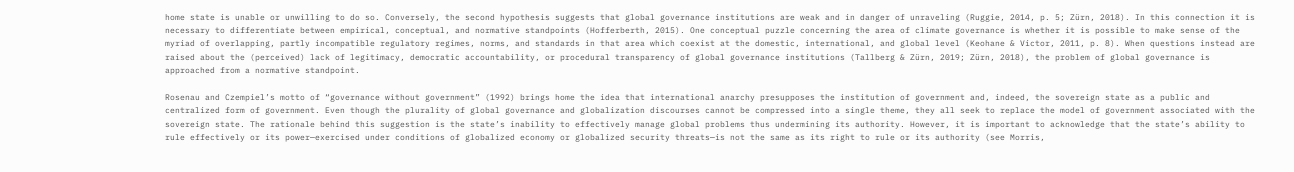home state is unable or unwilling to do so. Conversely, the second hypothesis suggests that global governance institutions are weak and in danger of unraveling (Ruggie, 2014, p. 5; Zürn, 2018). In this connection it is necessary to differentiate between empirical, conceptual, and normative standpoints (Hofferberth, 2015). One conceptual puzzle concerning the area of climate governance is whether it is possible to make sense of the myriad of overlapping, partly incompatible regulatory regimes, norms, and standards in that area which coexist at the domestic, international, and global level (Keohane & Victor, 2011, p. 8). When questions instead are raised about the (perceived) lack of legitimacy, democratic accountability, or procedural transparency of global governance institutions (Tallberg & Zürn, 2019; Zürn, 2018), the problem of global governance is approached from a normative standpoint.

Rosenau and Czempiel’s motto of “governance without government” (1992) brings home the idea that international anarchy presupposes the institution of government and, indeed, the sovereign state as a public and centralized form of government. Even though the plurality of global governance and globalization discourses cannot be compressed into a single theme, they all seek to replace the model of government associated with the sovereign state. The rationale behind this suggestion is the state’s inability to effectively manage global problems thus undermining its authority. However, it is important to acknowledge that the state’s ability to rule effectively or its power—exercised under conditions of globalized economy or globalized security threats—is not the same as its right to rule or its authority (see Morris,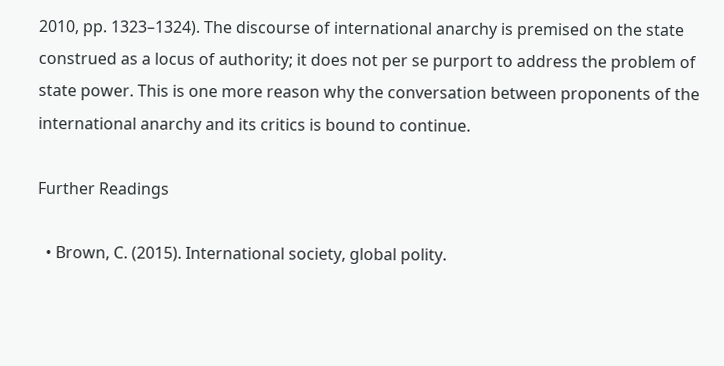2010, pp. 1323–1324). The discourse of international anarchy is premised on the state construed as a locus of authority; it does not per se purport to address the problem of state power. This is one more reason why the conversation between proponents of the international anarchy and its critics is bound to continue.

Further Readings

  • Brown, C. (2015). International society, global polity.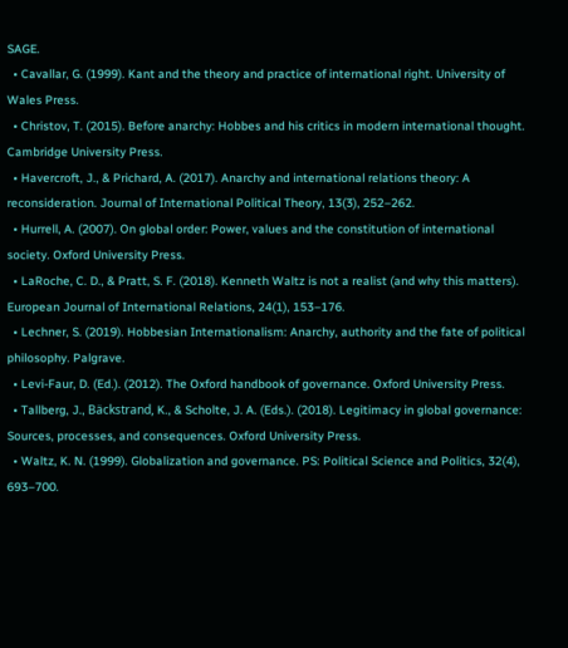SAGE.
  • Cavallar, G. (1999). Kant and the theory and practice of international right. University of Wales Press.
  • Christov, T. (2015). Before anarchy: Hobbes and his critics in modern international thought. Cambridge University Press.
  • Havercroft, J., & Prichard, A. (2017). Anarchy and international relations theory: A reconsideration. Journal of International Political Theory, 13(3), 252–262.
  • Hurrell, A. (2007). On global order: Power, values and the constitution of international society. Oxford University Press.
  • LaRoche, C. D., & Pratt, S. F. (2018). Kenneth Waltz is not a realist (and why this matters). European Journal of International Relations, 24(1), 153–176.
  • Lechner, S. (2019). Hobbesian Internationalism: Anarchy, authority and the fate of political philosophy. Palgrave.
  • Levi-Faur, D. (Ed.). (2012). The Oxford handbook of governance. Oxford University Press.
  • Tallberg, J., Bäckstrand, K., & Scholte, J. A. (Eds.). (2018). Legitimacy in global governance: Sources, processes, and consequences. Oxford University Press.
  • Waltz, K. N. (1999). Globalization and governance. PS: Political Science and Politics, 32(4), 693–700.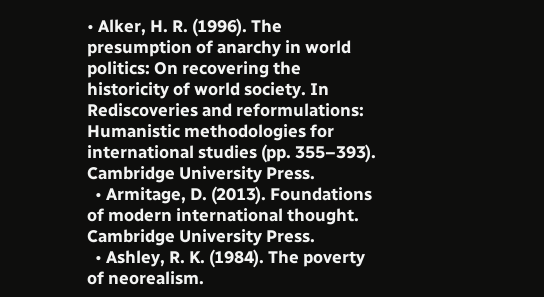• Alker, H. R. (1996). The presumption of anarchy in world politics: On recovering the historicity of world society. In Rediscoveries and reformulations: Humanistic methodologies for international studies (pp. 355–393). Cambridge University Press.
  • Armitage, D. (2013). Foundations of modern international thought. Cambridge University Press.
  • Ashley, R. K. (1984). The poverty of neorealism.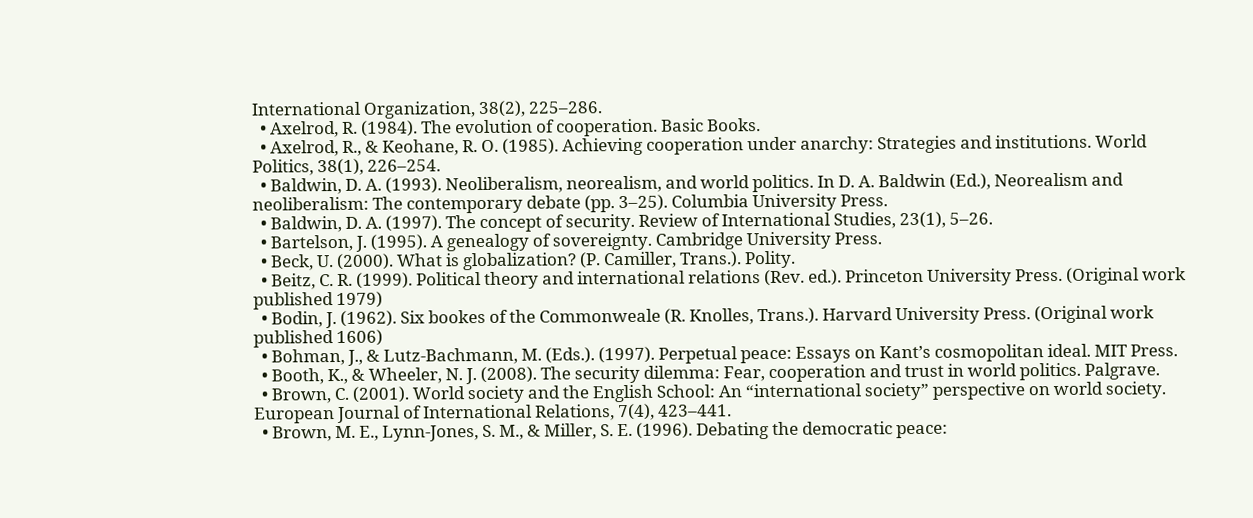International Organization, 38(2), 225–286.
  • Axelrod, R. (1984). The evolution of cooperation. Basic Books.
  • Axelrod, R., & Keohane, R. O. (1985). Achieving cooperation under anarchy: Strategies and institutions. World Politics, 38(1), 226–254.
  • Baldwin, D. A. (1993). Neoliberalism, neorealism, and world politics. In D. A. Baldwin (Ed.), Neorealism and neoliberalism: The contemporary debate (pp. 3–25). Columbia University Press.
  • Baldwin, D. A. (1997). The concept of security. Review of International Studies, 23(1), 5–26.
  • Bartelson, J. (1995). A genealogy of sovereignty. Cambridge University Press.
  • Beck, U. (2000). What is globalization? (P. Camiller, Trans.). Polity.
  • Beitz, C. R. (1999). Political theory and international relations (Rev. ed.). Princeton University Press. (Original work published 1979)
  • Bodin, J. (1962). Six bookes of the Commonweale (R. Knolles, Trans.). Harvard University Press. (Original work published 1606)
  • Bohman, J., & Lutz-Bachmann, M. (Eds.). (1997). Perpetual peace: Essays on Kant’s cosmopolitan ideal. MIT Press.
  • Booth, K., & Wheeler, N. J. (2008). The security dilemma: Fear, cooperation and trust in world politics. Palgrave.
  • Brown, C. (2001). World society and the English School: An “international society” perspective on world society. European Journal of International Relations, 7(4), 423–441.
  • Brown, M. E., Lynn-Jones, S. M., & Miller, S. E. (1996). Debating the democratic peace: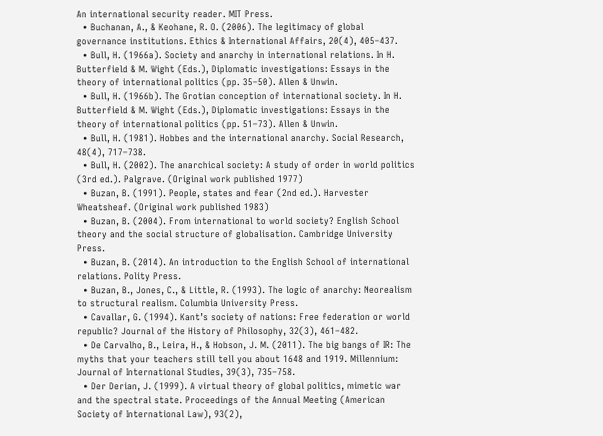An international security reader. MIT Press.
  • Buchanan, A., & Keohane, R. O. (2006). The legitimacy of global governance institutions. Ethics & International Affairs, 20(4), 405–437.
  • Bull, H. (1966a). Society and anarchy in international relations. In H. Butterfield & M. Wight (Eds.), Diplomatic investigations: Essays in the theory of international politics (pp. 35–50). Allen & Unwin.
  • Bull, H. (1966b). The Grotian conception of international society. In H. Butterfield & M. Wight (Eds.), Diplomatic investigations: Essays in the theory of international politics (pp. 51–73). Allen & Unwin.
  • Bull, H. (1981). Hobbes and the international anarchy. Social Research, 48(4), 717–738.
  • Bull, H. (2002). The anarchical society: A study of order in world politics (3rd ed.). Palgrave. (Original work published 1977)
  • Buzan, B. (1991). People, states and fear (2nd ed.). Harvester Wheatsheaf. (Original work published 1983)
  • Buzan, B. (2004). From international to world society? English School theory and the social structure of globalisation. Cambridge University Press.
  • Buzan, B. (2014). An introduction to the English School of international relations. Polity Press.
  • Buzan, B., Jones, C., & Little, R. (1993). The logic of anarchy: Neorealism to structural realism. Columbia University Press.
  • Cavallar, G. (1994). Kant’s society of nations: Free federation or world republic? Journal of the History of Philosophy, 32(3), 461–482.
  • De Carvalho, B., Leira, H., & Hobson, J. M. (2011). The big bangs of IR: The myths that your teachers still tell you about 1648 and 1919. Millennium: Journal of International Studies, 39(3), 735–758.
  • Der Derian, J. (1999). A virtual theory of global politics, mimetic war and the spectral state. Proceedings of the Annual Meeting (American Society of International Law), 93(2),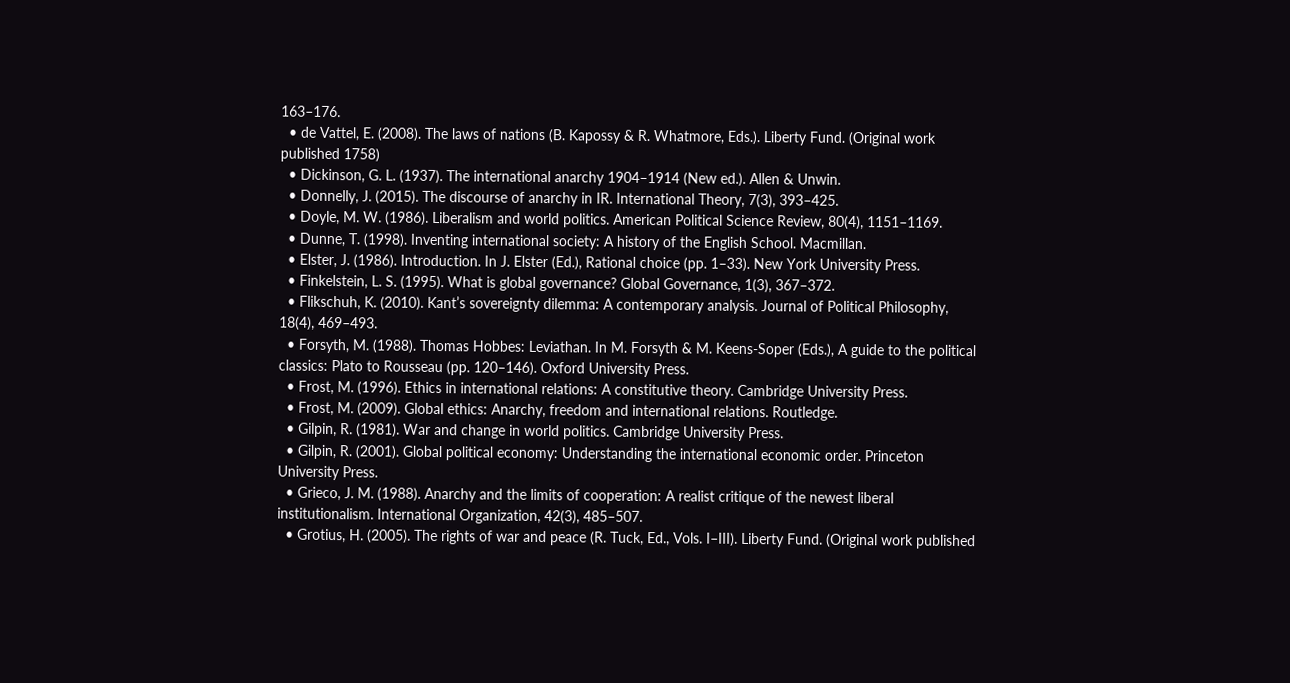163–176.
  • de Vattel, E. (2008). The laws of nations (B. Kapossy & R. Whatmore, Eds.). Liberty Fund. (Original work published 1758)
  • Dickinson, G. L. (1937). The international anarchy 1904–1914 (New ed.). Allen & Unwin.
  • Donnelly, J. (2015). The discourse of anarchy in IR. International Theory, 7(3), 393–425.
  • Doyle, M. W. (1986). Liberalism and world politics. American Political Science Review, 80(4), 1151–1169.
  • Dunne, T. (1998). Inventing international society: A history of the English School. Macmillan.
  • Elster, J. (1986). Introduction. In J. Elster (Ed.), Rational choice (pp. 1–33). New York University Press.
  • Finkelstein, L. S. (1995). What is global governance? Global Governance, 1(3), 367–372.
  • Flikschuh, K. (2010). Kant’s sovereignty dilemma: A contemporary analysis. Journal of Political Philosophy, 18(4), 469–493.
  • Forsyth, M. (1988). Thomas Hobbes: Leviathan. In M. Forsyth & M. Keens-Soper (Eds.), A guide to the political classics: Plato to Rousseau (pp. 120–146). Oxford University Press.
  • Frost, M. (1996). Ethics in international relations: A constitutive theory. Cambridge University Press.
  • Frost, M. (2009). Global ethics: Anarchy, freedom and international relations. Routledge.
  • Gilpin, R. (1981). War and change in world politics. Cambridge University Press.
  • Gilpin, R. (2001). Global political economy: Understanding the international economic order. Princeton University Press.
  • Grieco, J. M. (1988). Anarchy and the limits of cooperation: A realist critique of the newest liberal institutionalism. International Organization, 42(3), 485–507.
  • Grotius, H. (2005). The rights of war and peace (R. Tuck, Ed., Vols. I–III). Liberty Fund. (Original work published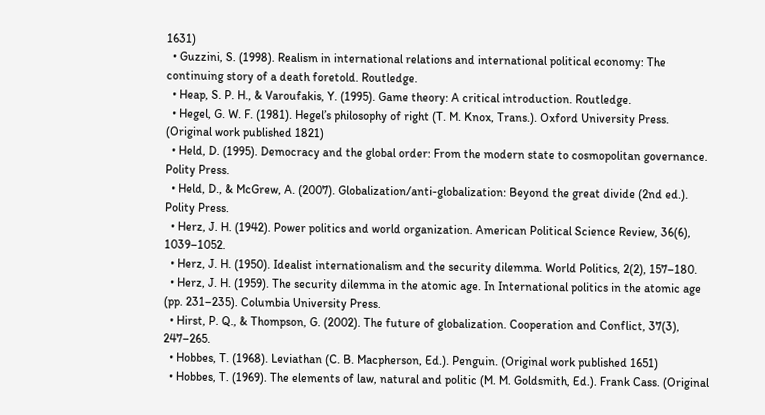1631)
  • Guzzini, S. (1998). Realism in international relations and international political economy: The continuing story of a death foretold. Routledge.
  • Heap, S. P. H., & Varoufakis, Y. (1995). Game theory: A critical introduction. Routledge.
  • Hegel, G. W. F. (1981). Hegel’s philosophy of right (T. M. Knox, Trans.). Oxford University Press. (Original work published 1821)
  • Held, D. (1995). Democracy and the global order: From the modern state to cosmopolitan governance. Polity Press.
  • Held, D., & McGrew, A. (2007). Globalization/anti-globalization: Beyond the great divide (2nd ed.). Polity Press.
  • Herz, J. H. (1942). Power politics and world organization. American Political Science Review, 36(6), 1039–1052.
  • Herz, J. H. (1950). Idealist internationalism and the security dilemma. World Politics, 2(2), 157–180.
  • Herz, J. H. (1959). The security dilemma in the atomic age. In International politics in the atomic age (pp. 231–235). Columbia University Press.
  • Hirst, P. Q., & Thompson, G. (2002). The future of globalization. Cooperation and Conflict, 37(3), 247–265.
  • Hobbes, T. (1968). Leviathan (C. B. Macpherson, Ed.). Penguin. (Original work published 1651)
  • Hobbes, T. (1969). The elements of law, natural and politic (M. M. Goldsmith, Ed.). Frank Cass. (Original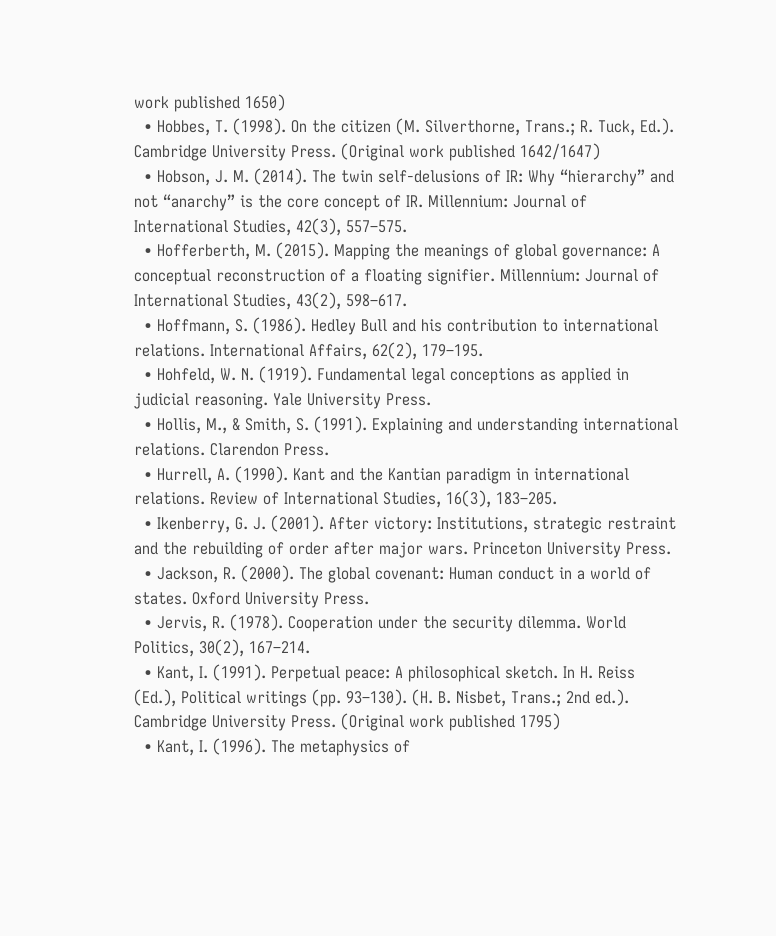work published 1650)
  • Hobbes, T. (1998). On the citizen (M. Silverthorne, Trans.; R. Tuck, Ed.). Cambridge University Press. (Original work published 1642/1647)
  • Hobson, J. M. (2014). The twin self-delusions of IR: Why “hierarchy” and not “anarchy” is the core concept of IR. Millennium: Journal of International Studies, 42(3), 557–575.
  • Hofferberth, M. (2015). Mapping the meanings of global governance: A conceptual reconstruction of a floating signifier. Millennium: Journal of International Studies, 43(2), 598–617.
  • Hoffmann, S. (1986). Hedley Bull and his contribution to international relations. International Affairs, 62(2), 179–195.
  • Hohfeld, W. N. (1919). Fundamental legal conceptions as applied in judicial reasoning. Yale University Press.
  • Hollis, M., & Smith, S. (1991). Explaining and understanding international relations. Clarendon Press.
  • Hurrell, A. (1990). Kant and the Kantian paradigm in international relations. Review of International Studies, 16(3), 183–205.
  • Ikenberry, G. J. (2001). After victory: Institutions, strategic restraint and the rebuilding of order after major wars. Princeton University Press.
  • Jackson, R. (2000). The global covenant: Human conduct in a world of states. Oxford University Press.
  • Jervis, R. (1978). Cooperation under the security dilemma. World Politics, 30(2), 167–214.
  • Kant, I. (1991). Perpetual peace: A philosophical sketch. In H. Reiss (Ed.), Political writings (pp. 93–130). (H. B. Nisbet, Trans.; 2nd ed.). Cambridge University Press. (Original work published 1795)
  • Kant, I. (1996). The metaphysics of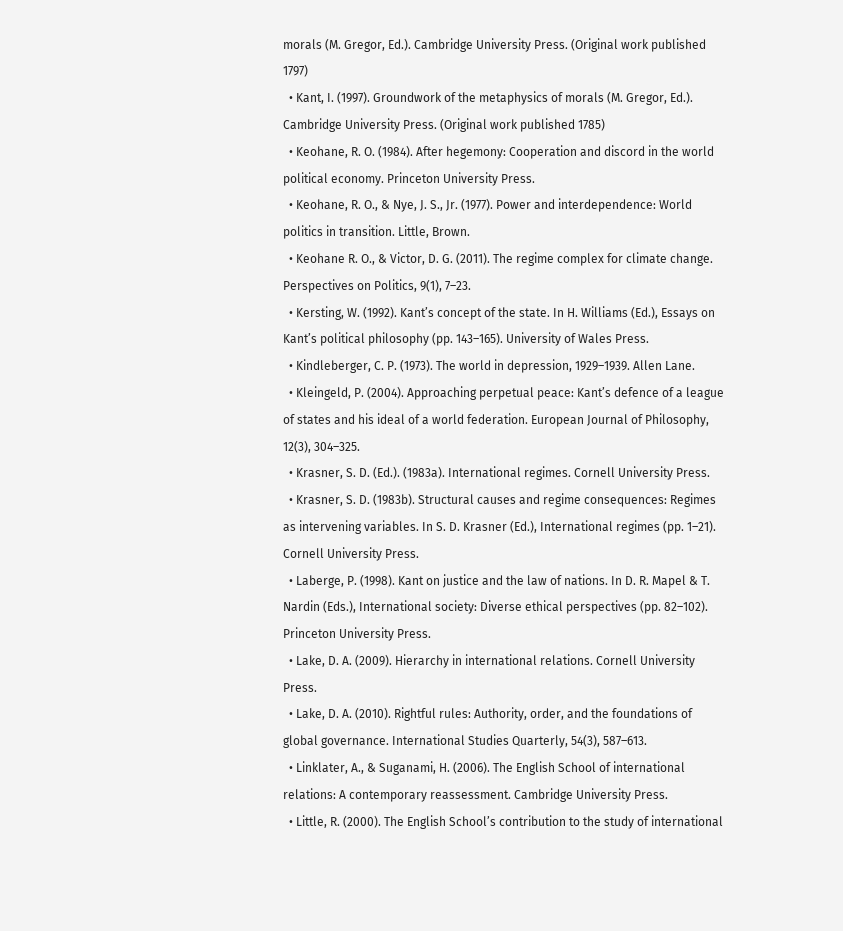morals (M. Gregor, Ed.). Cambridge University Press. (Original work published 1797)
  • Kant, I. (1997). Groundwork of the metaphysics of morals (M. Gregor, Ed.). Cambridge University Press. (Original work published 1785)
  • Keohane, R. O. (1984). After hegemony: Cooperation and discord in the world political economy. Princeton University Press.
  • Keohane, R. O., & Nye, J. S., Jr. (1977). Power and interdependence: World politics in transition. Little, Brown.
  • Keohane R. O., & Victor, D. G. (2011). The regime complex for climate change. Perspectives on Politics, 9(1), 7–23.
  • Kersting, W. (1992). Kant’s concept of the state. In H. Williams (Ed.), Essays on Kant’s political philosophy (pp. 143–165). University of Wales Press.
  • Kindleberger, C. P. (1973). The world in depression, 1929–1939. Allen Lane.
  • Kleingeld, P. (2004). Approaching perpetual peace: Kant’s defence of a league of states and his ideal of a world federation. European Journal of Philosophy, 12(3), 304–325.
  • Krasner, S. D. (Ed.). (1983a). International regimes. Cornell University Press.
  • Krasner, S. D. (1983b). Structural causes and regime consequences: Regimes as intervening variables. In S. D. Krasner (Ed.), International regimes (pp. 1–21). Cornell University Press.
  • Laberge, P. (1998). Kant on justice and the law of nations. In D. R. Mapel & T. Nardin (Eds.), International society: Diverse ethical perspectives (pp. 82–102). Princeton University Press.
  • Lake, D. A. (2009). Hierarchy in international relations. Cornell University Press.
  • Lake, D. A. (2010). Rightful rules: Authority, order, and the foundations of global governance. International Studies Quarterly, 54(3), 587–613.
  • Linklater, A., & Suganami, H. (2006). The English School of international relations: A contemporary reassessment. Cambridge University Press.
  • Little, R. (2000). The English School’s contribution to the study of international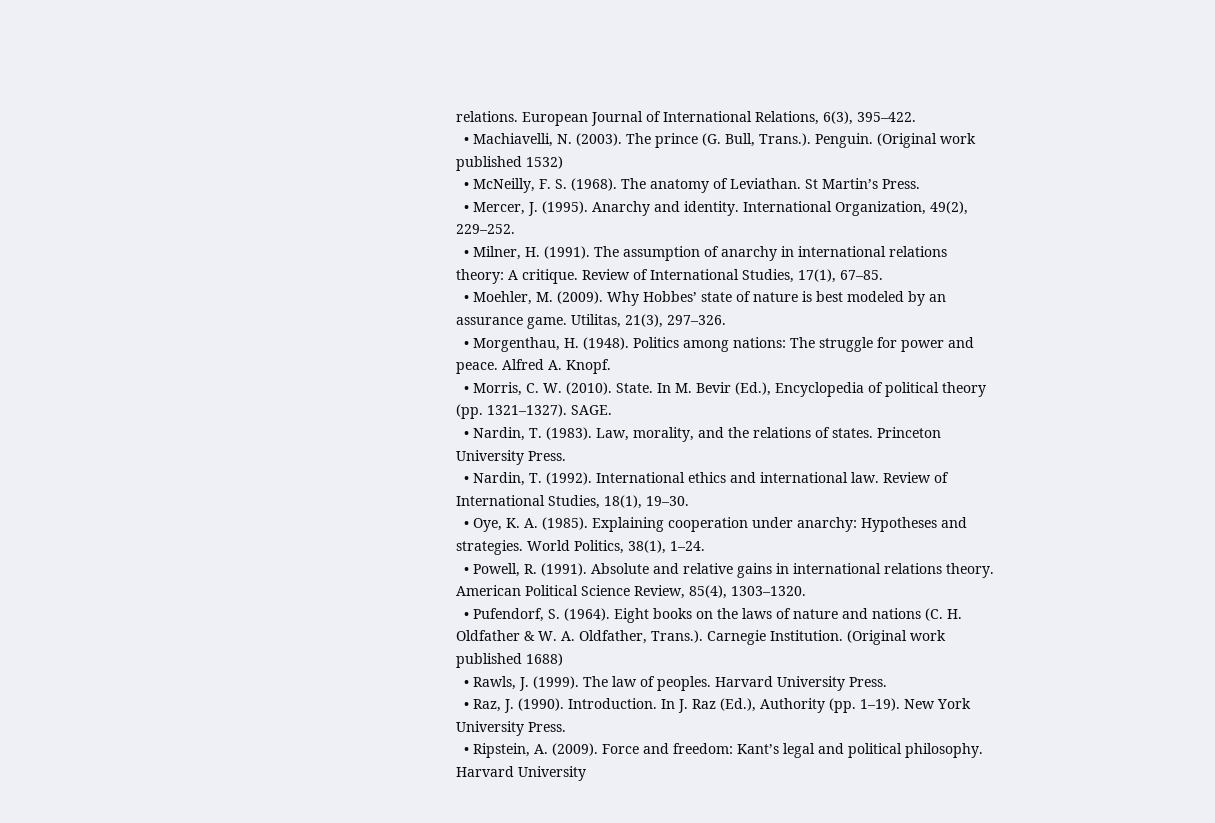relations. European Journal of International Relations, 6(3), 395–422.
  • Machiavelli, N. (2003). The prince (G. Bull, Trans.). Penguin. (Original work published 1532)
  • McNeilly, F. S. (1968). The anatomy of Leviathan. St Martin’s Press.
  • Mercer, J. (1995). Anarchy and identity. International Organization, 49(2), 229–252.
  • Milner, H. (1991). The assumption of anarchy in international relations theory: A critique. Review of International Studies, 17(1), 67–85.
  • Moehler, M. (2009). Why Hobbes’ state of nature is best modeled by an assurance game. Utilitas, 21(3), 297–326.
  • Morgenthau, H. (1948). Politics among nations: The struggle for power and peace. Alfred A. Knopf.
  • Morris, C. W. (2010). State. In M. Bevir (Ed.), Encyclopedia of political theory (pp. 1321–1327). SAGE.
  • Nardin, T. (1983). Law, morality, and the relations of states. Princeton University Press.
  • Nardin, T. (1992). International ethics and international law. Review of International Studies, 18(1), 19–30.
  • Oye, K. A. (1985). Explaining cooperation under anarchy: Hypotheses and strategies. World Politics, 38(1), 1–24.
  • Powell, R. (1991). Absolute and relative gains in international relations theory. American Political Science Review, 85(4), 1303–1320.
  • Pufendorf, S. (1964). Eight books on the laws of nature and nations (C. H. Oldfather & W. A. Oldfather, Trans.). Carnegie Institution. (Original work published 1688)
  • Rawls, J. (1999). The law of peoples. Harvard University Press.
  • Raz, J. (1990). Introduction. In J. Raz (Ed.), Authority (pp. 1–19). New York University Press.
  • Ripstein, A. (2009). Force and freedom: Kant’s legal and political philosophy. Harvard University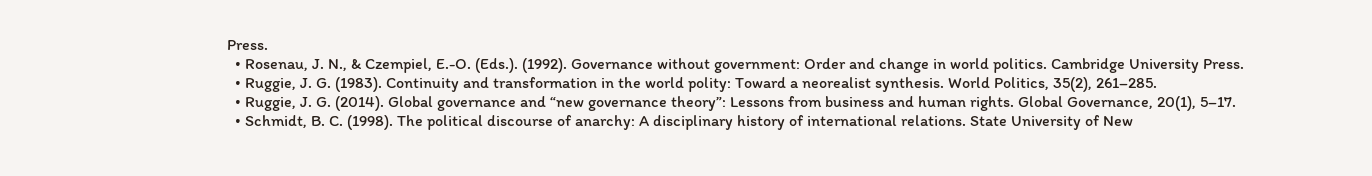Press.
  • Rosenau, J. N., & Czempiel, E.-O. (Eds.). (1992). Governance without government: Order and change in world politics. Cambridge University Press.
  • Ruggie, J. G. (1983). Continuity and transformation in the world polity: Toward a neorealist synthesis. World Politics, 35(2), 261–285.
  • Ruggie, J. G. (2014). Global governance and “new governance theory”: Lessons from business and human rights. Global Governance, 20(1), 5–17.
  • Schmidt, B. C. (1998). The political discourse of anarchy: A disciplinary history of international relations. State University of New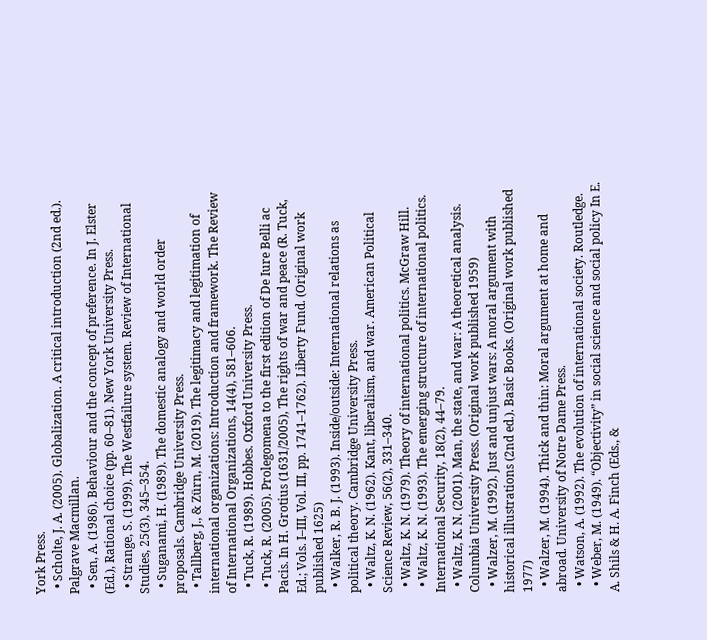York Press.
  • Scholte, J. A. (2005). Globalization. A critical introduction (2nd ed.). Palgrave Macmillan.
  • Sen, A. (1986). Behaviour and the concept of preference. In J. Elster (Ed.), Rational choice (pp. 60–81). New York University Press.
  • Strange, S. (1999). The Westfailure system. Review of International Studies, 25(3), 345–354.
  • Suganami, H. (1989). The domestic analogy and world order proposals. Cambridge University Press.
  • Tallberg, J., & Zürn, M. (2019). The legitimacy and legitimation of international organizations: Introduction and framework. The Review of International Organizations, 14(4), 581–606.
  • Tuck, R. (1989). Hobbes. Oxford University Press.
  • Tuck, R. (2005). Prolegomena to the first edition of De Iure Belli ac Pacis. In H. Grotius (1631/2005), The rights of war and peace (R. Tuck, Ed.; Vols. I–III, Vol. III, pp. 1741–1762). Liberty Fund. (Original work published 1625)
  • Walker, R. B. J. (1993). Inside/outside: International relations as political theory. Cambridge University Press.
  • Waltz, K. N. (1962). Kant, liberalism, and war. American Political Science Review, 56(2), 331–340.
  • Waltz, K. N. (1979). Theory of international politics. McGraw Hill.
  • Waltz, K. N. (1993). The emerging structure of international politics. International Security, 18(2), 44–79.
  • Waltz, K. N. (2001). Man, the state, and war: A theoretical analysis. Columbia University Press. (Original work published 1959)
  • Walzer, M. (1992). Just and unjust wars: A moral argument with historical illustrations (2nd ed.). Basic Books. (Original work published 1977)
  • Walzer, M. (1994). Thick and thin: Moral argument at home and abroad. University of Notre Dame Press.
  • Watson, A. (1992). The evolution of international society. Routledge.
  • Weber, M. (1949). “Objectivity” in social science and social policy In E. A. Shils & H. A. Finch (Eds., &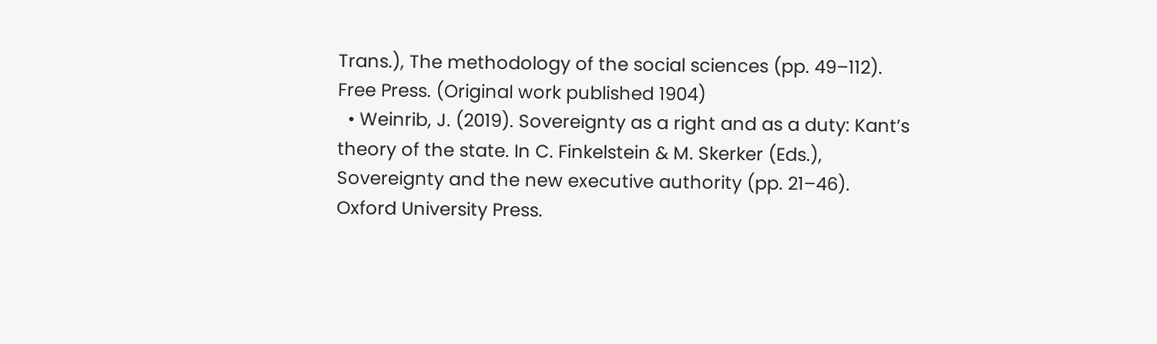Trans.), The methodology of the social sciences (pp. 49–112). Free Press. (Original work published 1904)
  • Weinrib, J. (2019). Sovereignty as a right and as a duty: Kant’s theory of the state. In C. Finkelstein & M. Skerker (Eds.), Sovereignty and the new executive authority (pp. 21–46). Oxford University Press.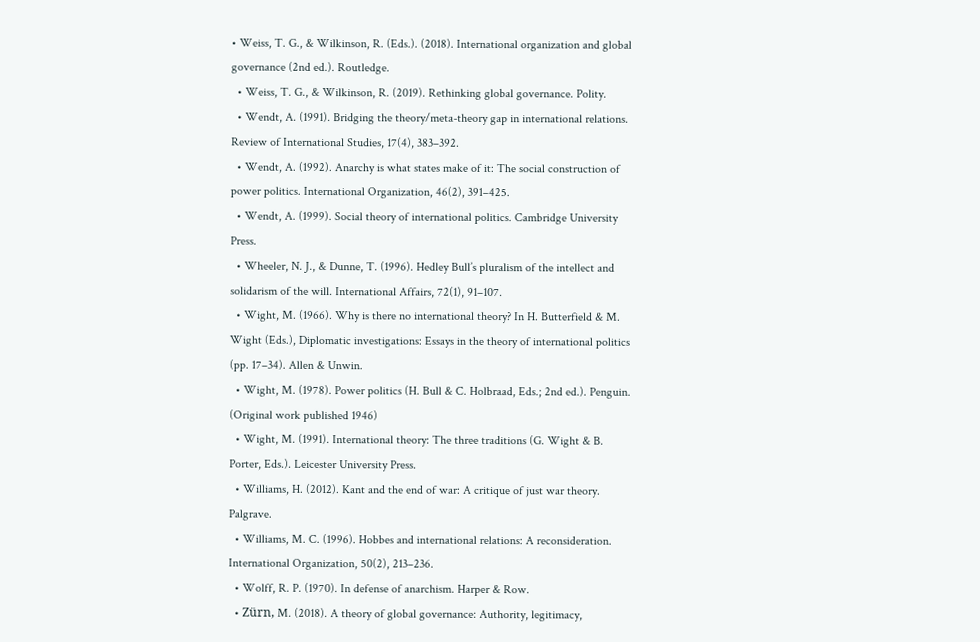• Weiss, T. G., & Wilkinson, R. (Eds.). (2018). International organization and global governance (2nd ed.). Routledge.
  • Weiss, T. G., & Wilkinson, R. (2019). Rethinking global governance. Polity.
  • Wendt, A. (1991). Bridging the theory/meta-theory gap in international relations. Review of International Studies, 17(4), 383–392.
  • Wendt, A. (1992). Anarchy is what states make of it: The social construction of power politics. International Organization, 46(2), 391–425.
  • Wendt, A. (1999). Social theory of international politics. Cambridge University Press.
  • Wheeler, N. J., & Dunne, T. (1996). Hedley Bull’s pluralism of the intellect and solidarism of the will. International Affairs, 72(1), 91–107.
  • Wight, M. (1966). Why is there no international theory? In H. Butterfield & M. Wight (Eds.), Diplomatic investigations: Essays in the theory of international politics (pp. 17–34). Allen & Unwin.
  • Wight, M. (1978). Power politics (H. Bull & C. Holbraad, Eds.; 2nd ed.). Penguin. (Original work published 1946)
  • Wight, M. (1991). International theory: The three traditions (G. Wight & B. Porter, Eds.). Leicester University Press.
  • Williams, H. (2012). Kant and the end of war: A critique of just war theory. Palgrave.
  • Williams, M. C. (1996). Hobbes and international relations: A reconsideration. International Organization, 50(2), 213–236.
  • Wolff, R. P. (1970). In defense of anarchism. Harper & Row.
  • Zürn, M. (2018). A theory of global governance: Authority, legitimacy,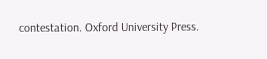contestation. Oxford University Press.